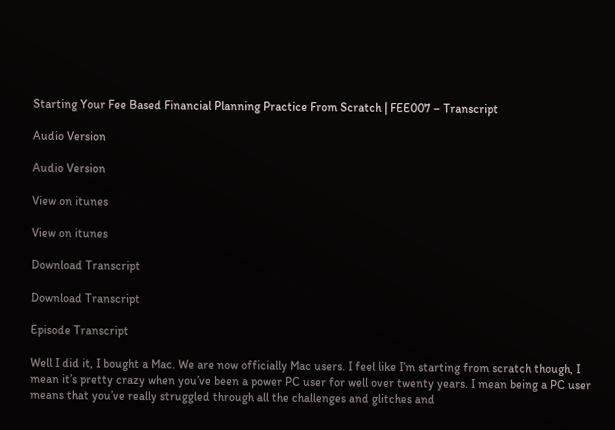Starting Your Fee Based Financial Planning Practice From Scratch | FEE007 – Transcript

Audio Version

Audio Version

View on itunes

View on itunes

Download Transcript

Download Transcript

Episode Transcript

Well I did it, I bought a Mac. We are now officially Mac users. I feel like I’m starting from scratch though, I mean it’s pretty crazy when you’ve been a power PC user for well over twenty years. I mean being a PC user means that you’ve really struggled through all the challenges and glitches and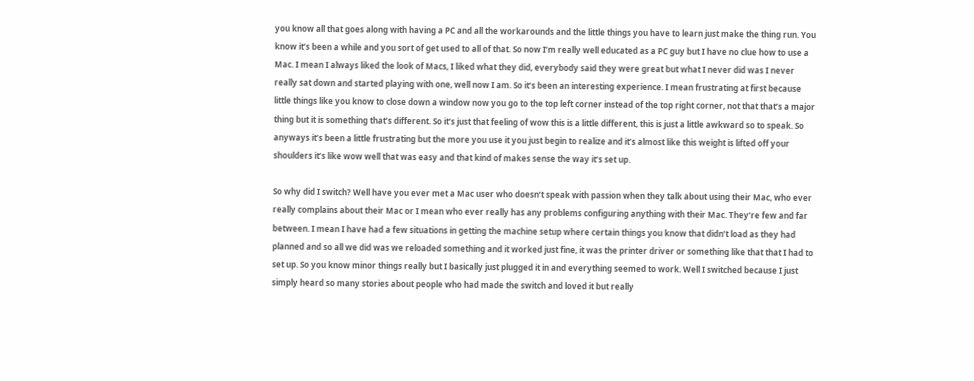you know all that goes along with having a PC and all the workarounds and the little things you have to learn just make the thing run. You know it’s been a while and you sort of get used to all of that. So now I’m really well educated as a PC guy but I have no clue how to use a Mac. I mean I always liked the look of Macs, I liked what they did, everybody said they were great but what I never did was I never really sat down and started playing with one, well now I am. So it’s been an interesting experience. I mean frustrating at first because little things like you know to close down a window now you go to the top left corner instead of the top right corner, not that that’s a major thing but it is something that’s different. So it’s just that feeling of wow this is a little different, this is just a little awkward so to speak. So anyways it’s been a little frustrating but the more you use it you just begin to realize and it’s almost like this weight is lifted off your shoulders it’s like wow well that was easy and that kind of makes sense the way it’s set up.

So why did I switch? Well have you ever met a Mac user who doesn’t speak with passion when they talk about using their Mac, who ever really complains about their Mac or I mean who ever really has any problems configuring anything with their Mac. They’re few and far between. I mean I have had a few situations in getting the machine setup where certain things you know that didn’t load as they had planned and so all we did was we reloaded something and it worked just fine, it was the printer driver or something like that that I had to set up. So you know minor things really but I basically just plugged it in and everything seemed to work. Well I switched because I just simply heard so many stories about people who had made the switch and loved it but really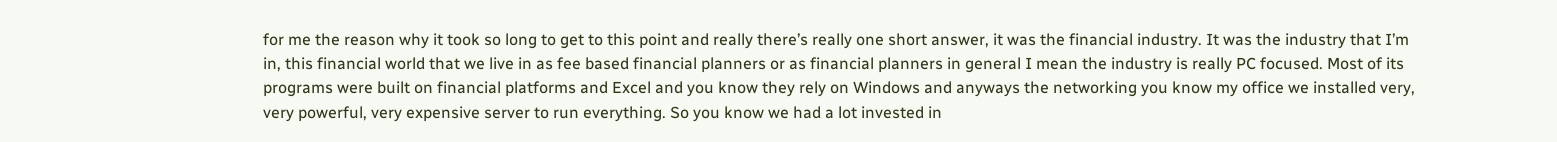for me the reason why it took so long to get to this point and really there’s really one short answer, it was the financial industry. It was the industry that I’m in, this financial world that we live in as fee based financial planners or as financial planners in general I mean the industry is really PC focused. Most of its programs were built on financial platforms and Excel and you know they rely on Windows and anyways the networking you know my office we installed very, very powerful, very expensive server to run everything. So you know we had a lot invested in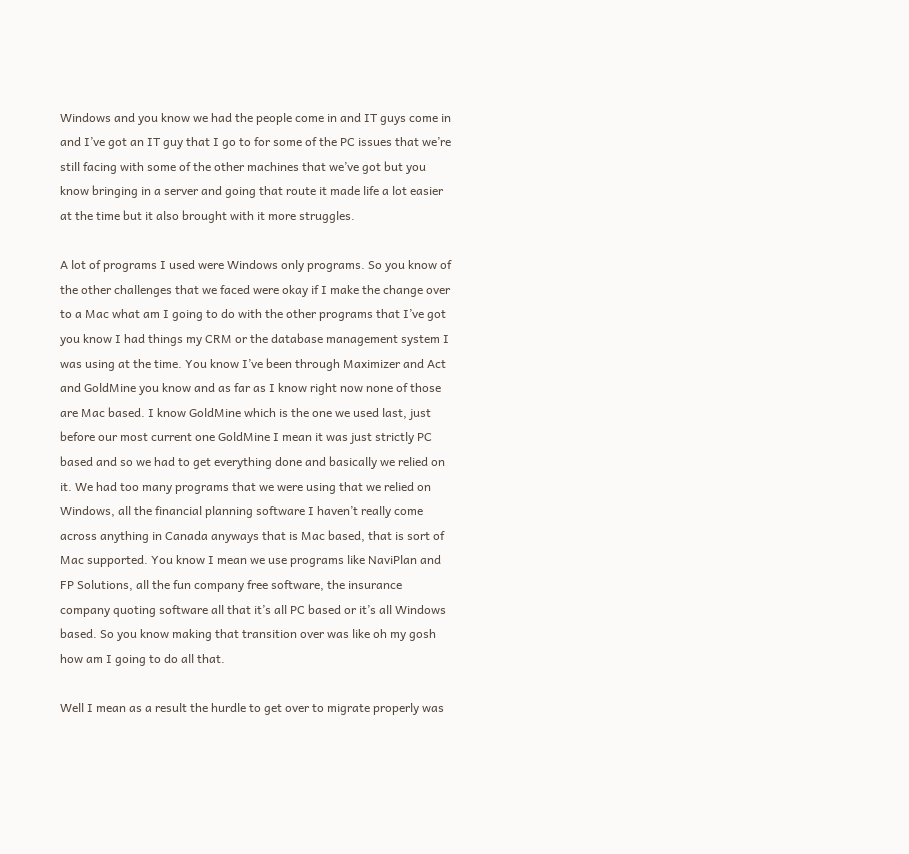Windows and you know we had the people come in and IT guys come in and I’ve got an IT guy that I go to for some of the PC issues that we’re still facing with some of the other machines that we’ve got but you know bringing in a server and going that route it made life a lot easier at the time but it also brought with it more struggles.

A lot of programs I used were Windows only programs. So you know of the other challenges that we faced were okay if I make the change over to a Mac what am I going to do with the other programs that I’ve got you know I had things my CRM or the database management system I was using at the time. You know I’ve been through Maximizer and Act and GoldMine you know and as far as I know right now none of those are Mac based. I know GoldMine which is the one we used last, just before our most current one GoldMine I mean it was just strictly PC based and so we had to get everything done and basically we relied on it. We had too many programs that we were using that we relied on Windows, all the financial planning software I haven’t really come across anything in Canada anyways that is Mac based, that is sort of Mac supported. You know I mean we use programs like NaviPlan and FP Solutions, all the fun company free software, the insurance company quoting software all that it’s all PC based or it’s all Windows based. So you know making that transition over was like oh my gosh how am I going to do all that.

Well I mean as a result the hurdle to get over to migrate properly was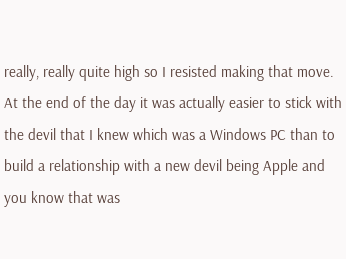really, really quite high so I resisted making that move. At the end of the day it was actually easier to stick with the devil that I knew which was a Windows PC than to build a relationship with a new devil being Apple and you know that was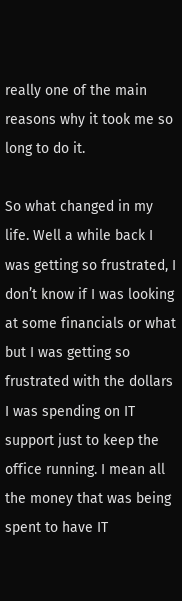really one of the main reasons why it took me so long to do it.

So what changed in my life. Well a while back I was getting so frustrated, I don’t know if I was looking at some financials or what but I was getting so frustrated with the dollars I was spending on IT support just to keep the office running. I mean all the money that was being spent to have IT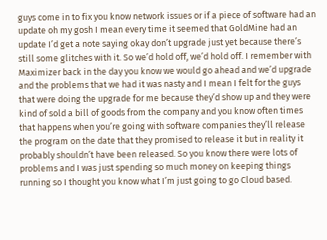guys come in to fix you know network issues or if a piece of software had an update oh my gosh I mean every time it seemed that GoldMine had an update I’d get a note saying okay don’t upgrade just yet because there’s still some glitches with it. So we’d hold off, we’d hold off. I remember with Maximizer back in the day you know we would go ahead and we’d upgrade and the problems that we had it was nasty and I mean I felt for the guys that were doing the upgrade for me because they’d show up and they were kind of sold a bill of goods from the company and you know often times that happens when you’re going with software companies they’ll release the program on the date that they promised to release it but in reality it probably shouldn’t have been released. So you know there were lots of problems and I was just spending so much money on keeping things running so I thought you know what I’m just going to go Cloud based.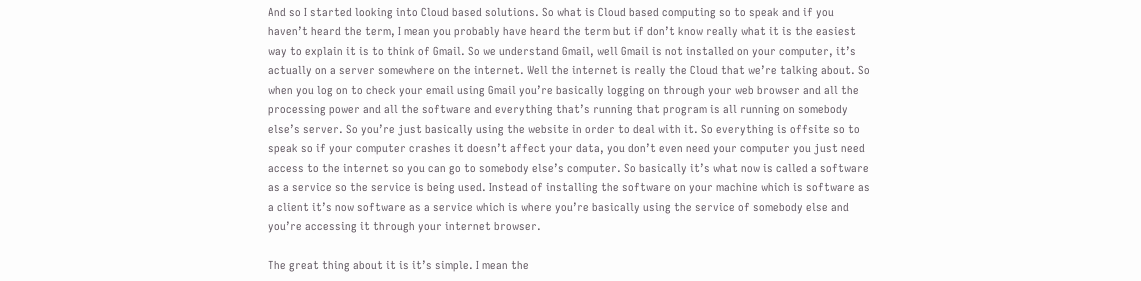And so I started looking into Cloud based solutions. So what is Cloud based computing so to speak and if you haven’t heard the term, I mean you probably have heard the term but if don’t know really what it is the easiest way to explain it is to think of Gmail. So we understand Gmail, well Gmail is not installed on your computer, it’s actually on a server somewhere on the internet. Well the internet is really the Cloud that we’re talking about. So when you log on to check your email using Gmail you’re basically logging on through your web browser and all the processing power and all the software and everything that’s running that program is all running on somebody else’s server. So you’re just basically using the website in order to deal with it. So everything is offsite so to speak so if your computer crashes it doesn’t affect your data, you don’t even need your computer you just need access to the internet so you can go to somebody else’s computer. So basically it’s what now is called a software as a service so the service is being used. Instead of installing the software on your machine which is software as a client it’s now software as a service which is where you’re basically using the service of somebody else and you’re accessing it through your internet browser.

The great thing about it is it’s simple. I mean the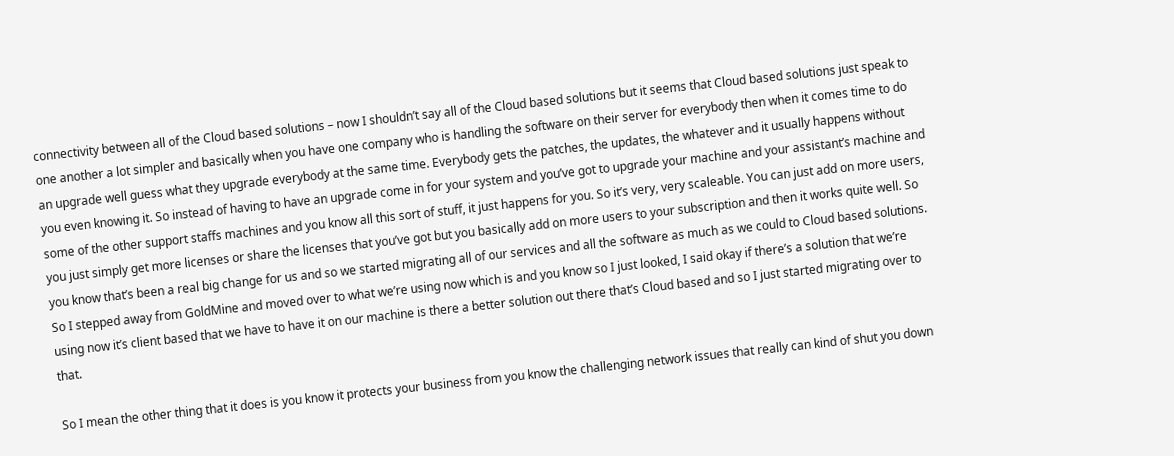connectivity between all of the Cloud based solutions – now I shouldn’t say all of the Cloud based solutions but it seems that Cloud based solutions just speak to one another a lot simpler and basically when you have one company who is handling the software on their server for everybody then when it comes time to do an upgrade well guess what they upgrade everybody at the same time. Everybody gets the patches, the updates, the whatever and it usually happens without you even knowing it. So instead of having to have an upgrade come in for your system and you’ve got to upgrade your machine and your assistant’s machine and some of the other support staffs machines and you know all this sort of stuff, it just happens for you. So it’s very, very scaleable. You can just add on more users, you just simply get more licenses or share the licenses that you’ve got but you basically add on more users to your subscription and then it works quite well. So you know that’s been a real big change for us and so we started migrating all of our services and all the software as much as we could to Cloud based solutions. So I stepped away from GoldMine and moved over to what we’re using now which is and you know so I just looked, I said okay if there’s a solution that we’re using now it’s client based that we have to have it on our machine is there a better solution out there that’s Cloud based and so I just started migrating over to that.

So I mean the other thing that it does is you know it protects your business from you know the challenging network issues that really can kind of shut you down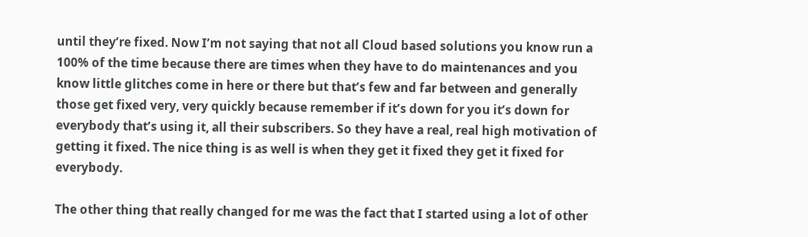until they’re fixed. Now I’m not saying that not all Cloud based solutions you know run a 100% of the time because there are times when they have to do maintenances and you know little glitches come in here or there but that’s few and far between and generally those get fixed very, very quickly because remember if it’s down for you it’s down for everybody that’s using it, all their subscribers. So they have a real, real high motivation of getting it fixed. The nice thing is as well is when they get it fixed they get it fixed for everybody.

The other thing that really changed for me was the fact that I started using a lot of other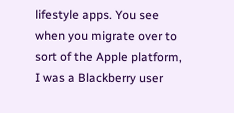lifestyle apps. You see when you migrate over to sort of the Apple platform, I was a Blackberry user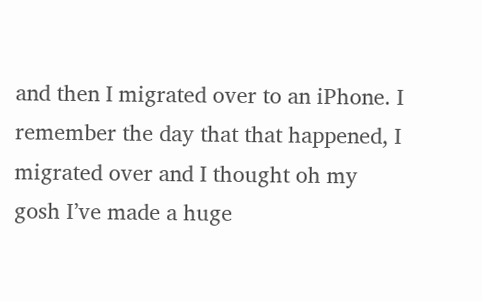and then I migrated over to an iPhone. I remember the day that that happened, I migrated over and I thought oh my gosh I’ve made a huge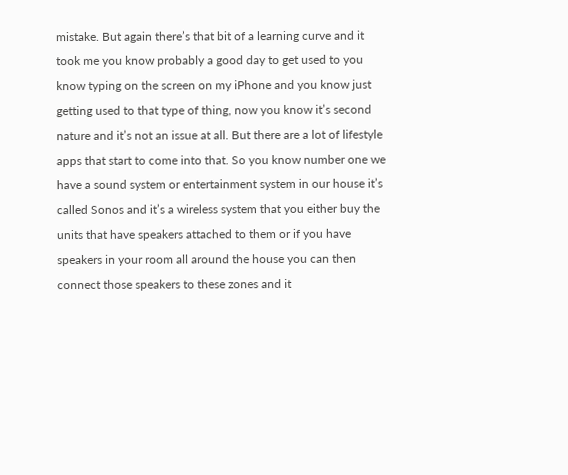mistake. But again there’s that bit of a learning curve and it took me you know probably a good day to get used to you know typing on the screen on my iPhone and you know just getting used to that type of thing, now you know it’s second nature and it’s not an issue at all. But there are a lot of lifestyle apps that start to come into that. So you know number one we have a sound system or entertainment system in our house it’s called Sonos and it’s a wireless system that you either buy the units that have speakers attached to them or if you have speakers in your room all around the house you can then connect those speakers to these zones and it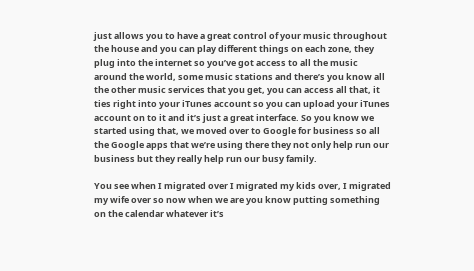just allows you to have a great control of your music throughout the house and you can play different things on each zone, they plug into the internet so you’ve got access to all the music around the world, some music stations and there’s you know all the other music services that you get, you can access all that, it ties right into your iTunes account so you can upload your iTunes account on to it and it’s just a great interface. So you know we started using that, we moved over to Google for business so all the Google apps that we’re using there they not only help run our business but they really help run our busy family.

You see when I migrated over I migrated my kids over, I migrated my wife over so now when we are you know putting something on the calendar whatever it’s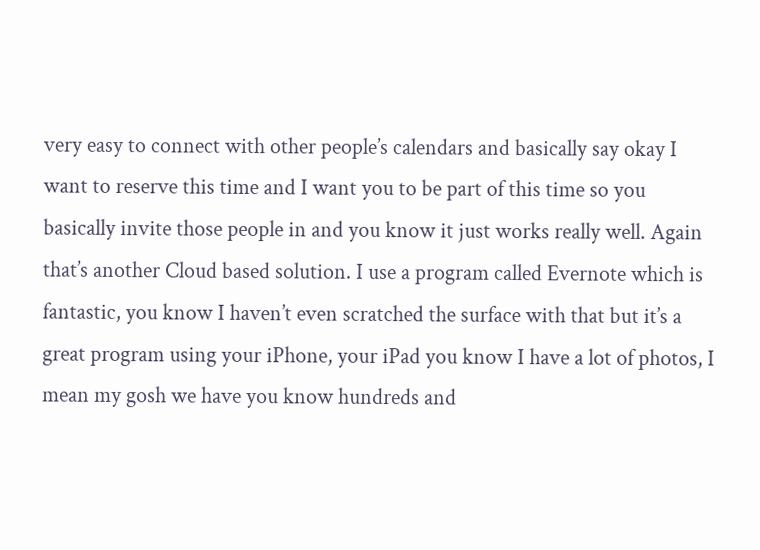very easy to connect with other people’s calendars and basically say okay I want to reserve this time and I want you to be part of this time so you basically invite those people in and you know it just works really well. Again that’s another Cloud based solution. I use a program called Evernote which is fantastic, you know I haven’t even scratched the surface with that but it’s a great program using your iPhone, your iPad you know I have a lot of photos, I mean my gosh we have you know hundreds and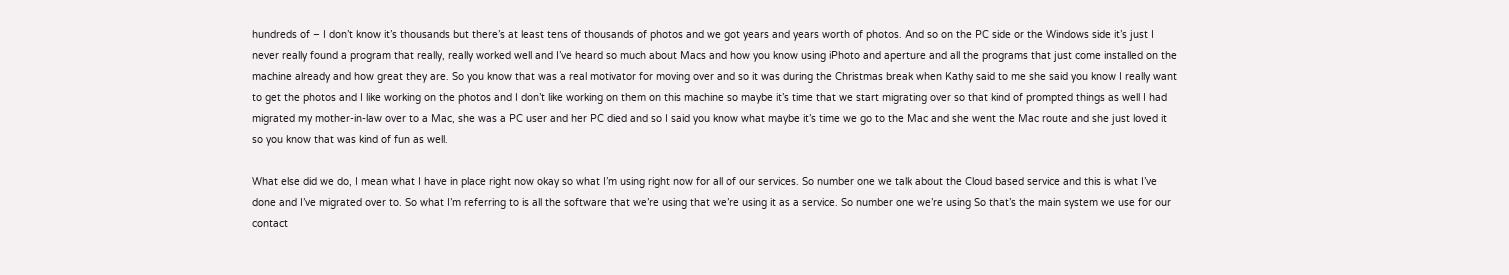hundreds of – I don’t know it’s thousands but there’s at least tens of thousands of photos and we got years and years worth of photos. And so on the PC side or the Windows side it’s just I never really found a program that really, really worked well and I’ve heard so much about Macs and how you know using iPhoto and aperture and all the programs that just come installed on the machine already and how great they are. So you know that was a real motivator for moving over and so it was during the Christmas break when Kathy said to me she said you know I really want to get the photos and I like working on the photos and I don’t like working on them on this machine so maybe it’s time that we start migrating over so that kind of prompted things as well I had migrated my mother-in-law over to a Mac, she was a PC user and her PC died and so I said you know what maybe it’s time we go to the Mac and she went the Mac route and she just loved it so you know that was kind of fun as well.

What else did we do, I mean what I have in place right now okay so what I’m using right now for all of our services. So number one we talk about the Cloud based service and this is what I’ve done and I’ve migrated over to. So what I’m referring to is all the software that we’re using that we’re using it as a service. So number one we’re using So that’s the main system we use for our contact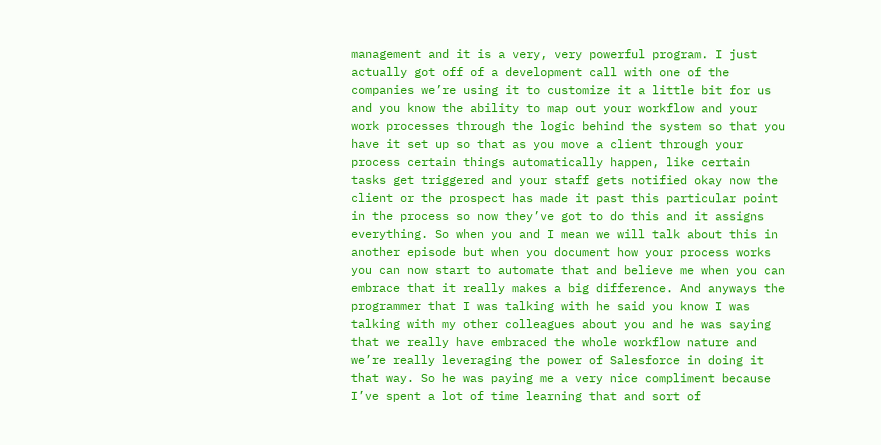management and it is a very, very powerful program. I just actually got off of a development call with one of the companies we’re using it to customize it a little bit for us and you know the ability to map out your workflow and your work processes through the logic behind the system so that you have it set up so that as you move a client through your process certain things automatically happen, like certain tasks get triggered and your staff gets notified okay now the client or the prospect has made it past this particular point in the process so now they’ve got to do this and it assigns everything. So when you and I mean we will talk about this in another episode but when you document how your process works you can now start to automate that and believe me when you can embrace that it really makes a big difference. And anyways the programmer that I was talking with he said you know I was talking with my other colleagues about you and he was saying that we really have embraced the whole workflow nature and we’re really leveraging the power of Salesforce in doing it that way. So he was paying me a very nice compliment because I’ve spent a lot of time learning that and sort of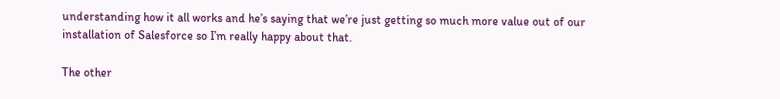understanding how it all works and he’s saying that we’re just getting so much more value out of our installation of Salesforce so I’m really happy about that.

The other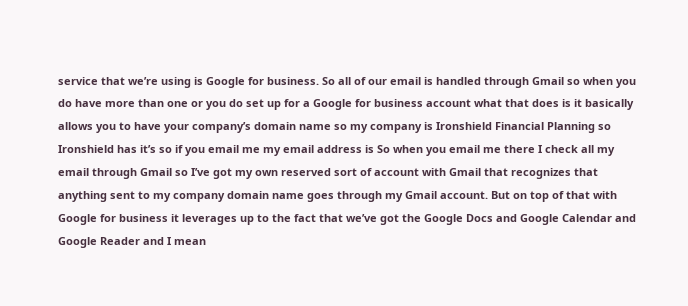service that we’re using is Google for business. So all of our email is handled through Gmail so when you do have more than one or you do set up for a Google for business account what that does is it basically allows you to have your company’s domain name so my company is Ironshield Financial Planning so Ironshield has it’s so if you email me my email address is So when you email me there I check all my email through Gmail so I’ve got my own reserved sort of account with Gmail that recognizes that anything sent to my company domain name goes through my Gmail account. But on top of that with Google for business it leverages up to the fact that we’ve got the Google Docs and Google Calendar and Google Reader and I mean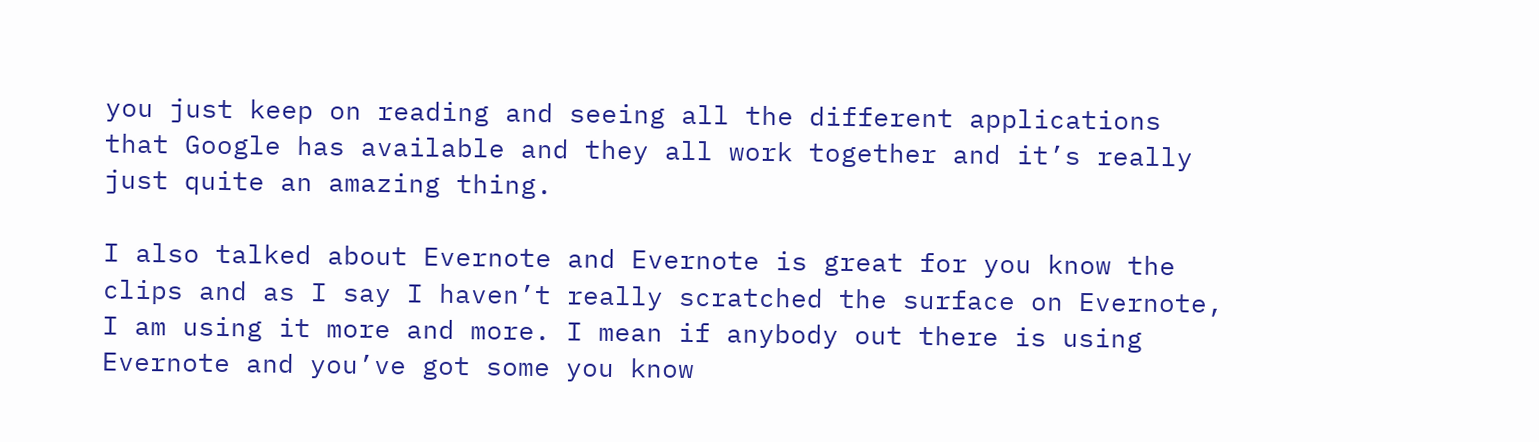you just keep on reading and seeing all the different applications that Google has available and they all work together and it’s really just quite an amazing thing.

I also talked about Evernote and Evernote is great for you know the clips and as I say I haven’t really scratched the surface on Evernote, I am using it more and more. I mean if anybody out there is using Evernote and you’ve got some you know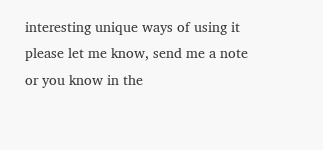interesting unique ways of using it please let me know, send me a note or you know in the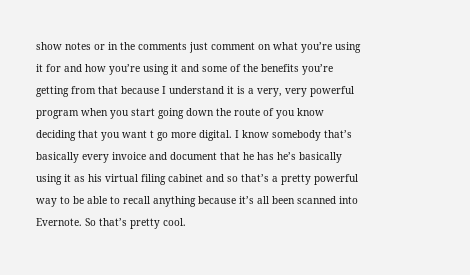show notes or in the comments just comment on what you’re using it for and how you’re using it and some of the benefits you’re getting from that because I understand it is a very, very powerful program when you start going down the route of you know deciding that you want t go more digital. I know somebody that’s basically every invoice and document that he has he’s basically using it as his virtual filing cabinet and so that’s a pretty powerful way to be able to recall anything because it’s all been scanned into Evernote. So that’s pretty cool.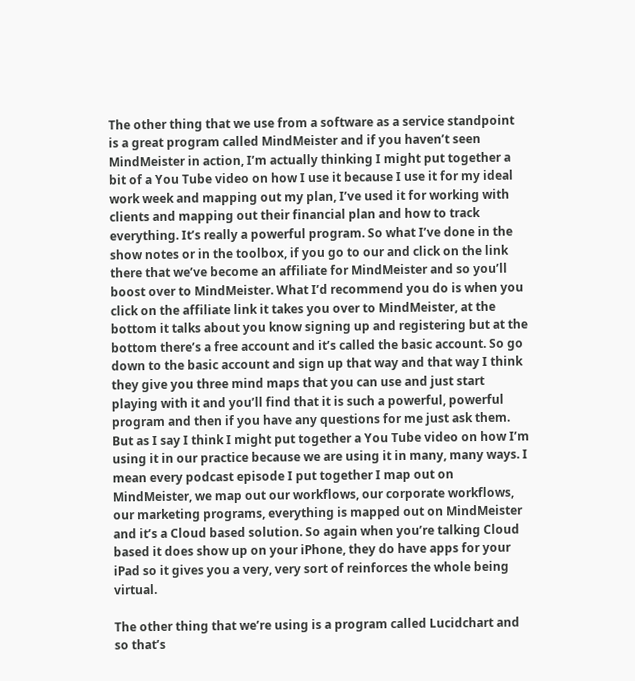The other thing that we use from a software as a service standpoint is a great program called MindMeister and if you haven’t seen MindMeister in action, I’m actually thinking I might put together a bit of a You Tube video on how I use it because I use it for my ideal work week and mapping out my plan, I’ve used it for working with clients and mapping out their financial plan and how to track everything. It’s really a powerful program. So what I’ve done in the show notes or in the toolbox, if you go to our and click on the link there that we’ve become an affiliate for MindMeister and so you’ll boost over to MindMeister. What I’d recommend you do is when you click on the affiliate link it takes you over to MindMeister, at the bottom it talks about you know signing up and registering but at the bottom there’s a free account and it’s called the basic account. So go down to the basic account and sign up that way and that way I think they give you three mind maps that you can use and just start playing with it and you’ll find that it is such a powerful, powerful program and then if you have any questions for me just ask them. But as I say I think I might put together a You Tube video on how I’m using it in our practice because we are using it in many, many ways. I mean every podcast episode I put together I map out on MindMeister, we map out our workflows, our corporate workflows, our marketing programs, everything is mapped out on MindMeister and it’s a Cloud based solution. So again when you’re talking Cloud based it does show up on your iPhone, they do have apps for your iPad so it gives you a very, very sort of reinforces the whole being virtual.

The other thing that we’re using is a program called Lucidchart and so that’s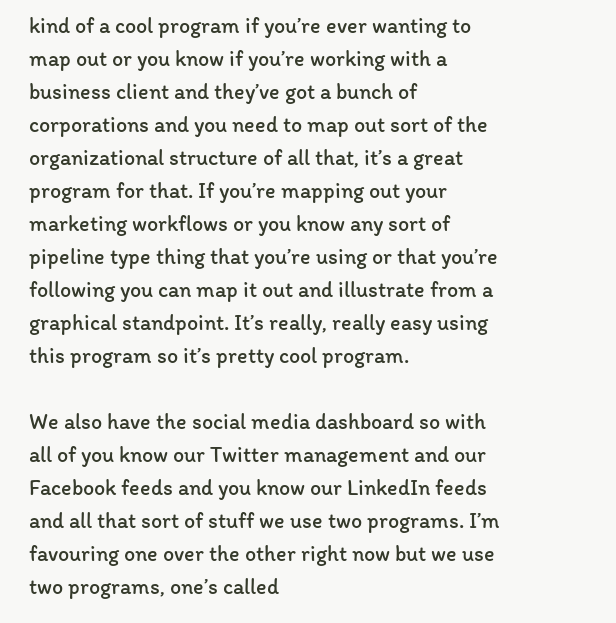kind of a cool program if you’re ever wanting to map out or you know if you’re working with a business client and they’ve got a bunch of corporations and you need to map out sort of the organizational structure of all that, it’s a great program for that. If you’re mapping out your marketing workflows or you know any sort of pipeline type thing that you’re using or that you’re following you can map it out and illustrate from a graphical standpoint. It’s really, really easy using this program so it’s pretty cool program.

We also have the social media dashboard so with all of you know our Twitter management and our Facebook feeds and you know our LinkedIn feeds and all that sort of stuff we use two programs. I’m favouring one over the other right now but we use two programs, one’s called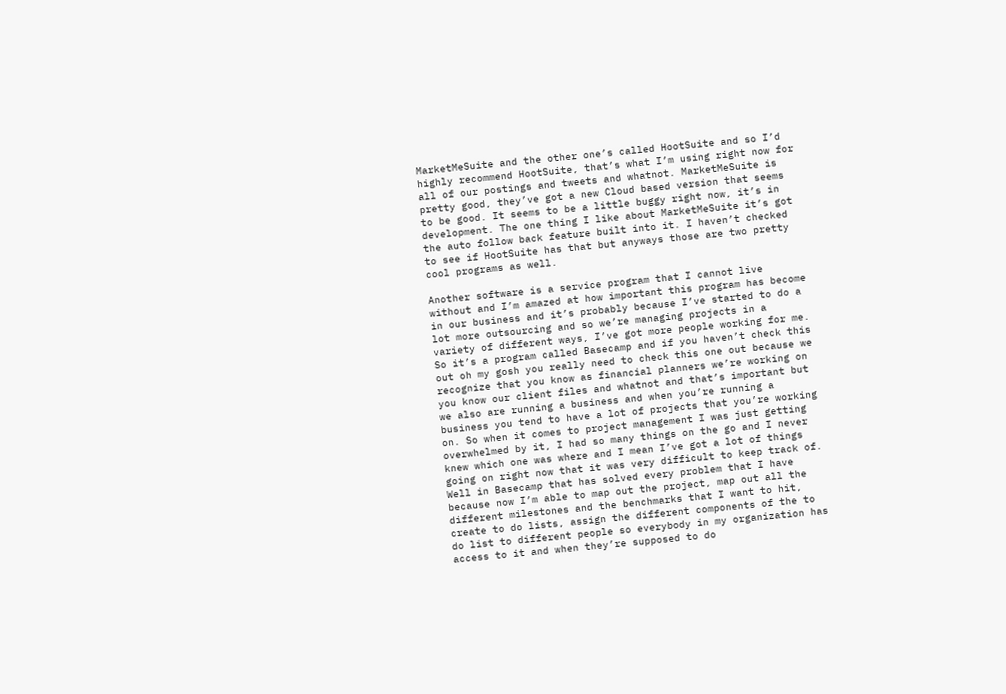MarketMeSuite and the other one’s called HootSuite and so I’d highly recommend HootSuite, that’s what I’m using right now for all of our postings and tweets and whatnot. MarketMeSuite is pretty good, they’ve got a new Cloud based version that seems to be good. It seems to be a little buggy right now, it’s in development. The one thing I like about MarketMeSuite it’s got the auto follow back feature built into it. I haven’t checked to see if HootSuite has that but anyways those are two pretty cool programs as well.

Another software is a service program that I cannot live without and I’m amazed at how important this program has become in our business and it’s probably because I’ve started to do a lot more outsourcing and so we’re managing projects in a variety of different ways, I’ve got more people working for me. So it’s a program called Basecamp and if you haven’t check this out oh my gosh you really need to check this one out because we recognize that you know as financial planners we’re working on you know our client files and whatnot and that’s important but we also are running a business and when you’re running a business you tend to have a lot of projects that you’re working on. So when it comes to project management I was just getting overwhelmed by it, I had so many things on the go and I never knew which one was where and I mean I’ve got a lot of things going on right now that it was very difficult to keep track of. Well in Basecamp that has solved every problem that I have because now I’m able to map out the project, map out all the different milestones and the benchmarks that I want to hit, create to do lists, assign the different components of the to do list to different people so everybody in my organization has access to it and when they’re supposed to do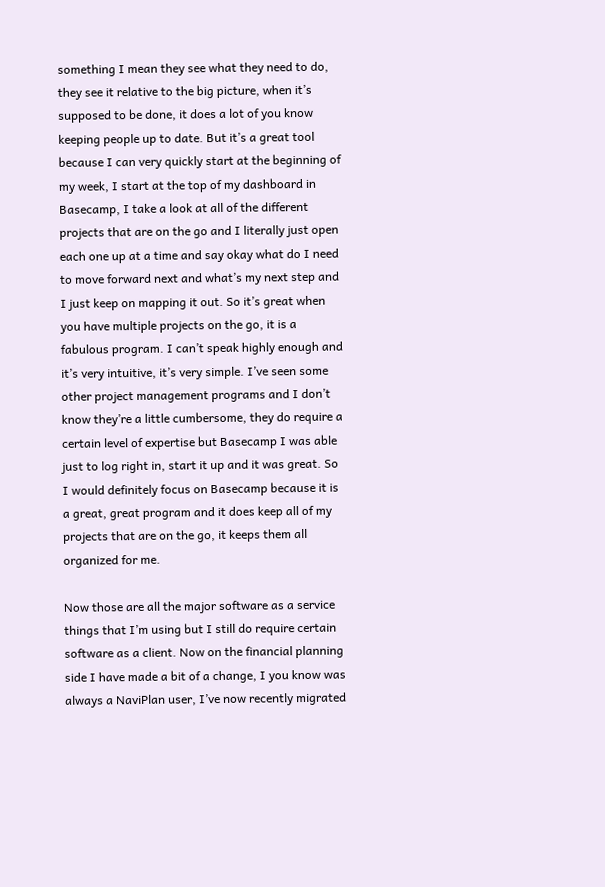something I mean they see what they need to do, they see it relative to the big picture, when it’s supposed to be done, it does a lot of you know keeping people up to date. But it’s a great tool because I can very quickly start at the beginning of my week, I start at the top of my dashboard in Basecamp, I take a look at all of the different projects that are on the go and I literally just open each one up at a time and say okay what do I need to move forward next and what’s my next step and I just keep on mapping it out. So it’s great when you have multiple projects on the go, it is a fabulous program. I can’t speak highly enough and it’s very intuitive, it’s very simple. I’ve seen some other project management programs and I don’t know they’re a little cumbersome, they do require a certain level of expertise but Basecamp I was able just to log right in, start it up and it was great. So I would definitely focus on Basecamp because it is a great, great program and it does keep all of my projects that are on the go, it keeps them all organized for me.

Now those are all the major software as a service things that I’m using but I still do require certain software as a client. Now on the financial planning side I have made a bit of a change, I you know was always a NaviPlan user, I’ve now recently migrated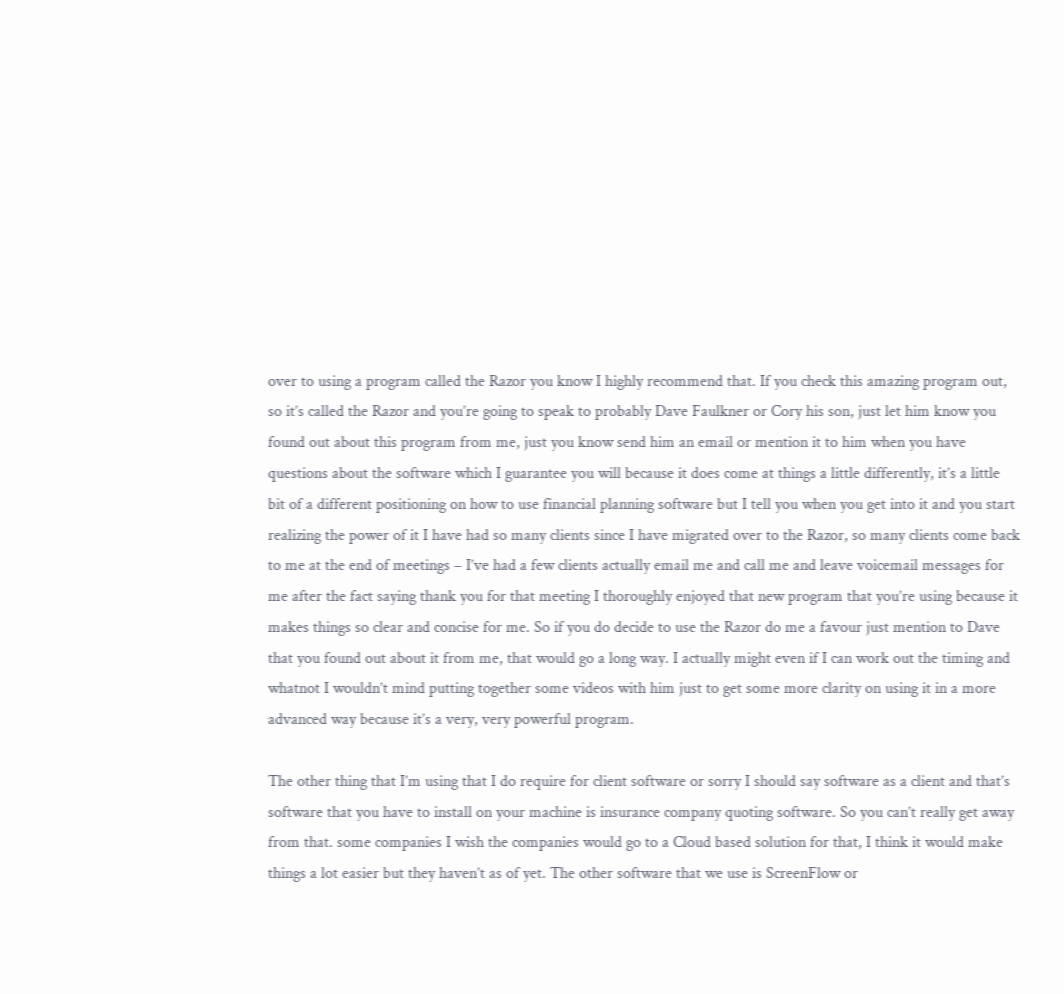over to using a program called the Razor you know I highly recommend that. If you check this amazing program out, so it’s called the Razor and you’re going to speak to probably Dave Faulkner or Cory his son, just let him know you found out about this program from me, just you know send him an email or mention it to him when you have questions about the software which I guarantee you will because it does come at things a little differently, it’s a little bit of a different positioning on how to use financial planning software but I tell you when you get into it and you start realizing the power of it I have had so many clients since I have migrated over to the Razor, so many clients come back to me at the end of meetings – I’ve had a few clients actually email me and call me and leave voicemail messages for me after the fact saying thank you for that meeting I thoroughly enjoyed that new program that you’re using because it makes things so clear and concise for me. So if you do decide to use the Razor do me a favour just mention to Dave that you found out about it from me, that would go a long way. I actually might even if I can work out the timing and whatnot I wouldn’t mind putting together some videos with him just to get some more clarity on using it in a more advanced way because it’s a very, very powerful program.

The other thing that I’m using that I do require for client software or sorry I should say software as a client and that’s software that you have to install on your machine is insurance company quoting software. So you can’t really get away from that. some companies I wish the companies would go to a Cloud based solution for that, I think it would make things a lot easier but they haven’t as of yet. The other software that we use is ScreenFlow or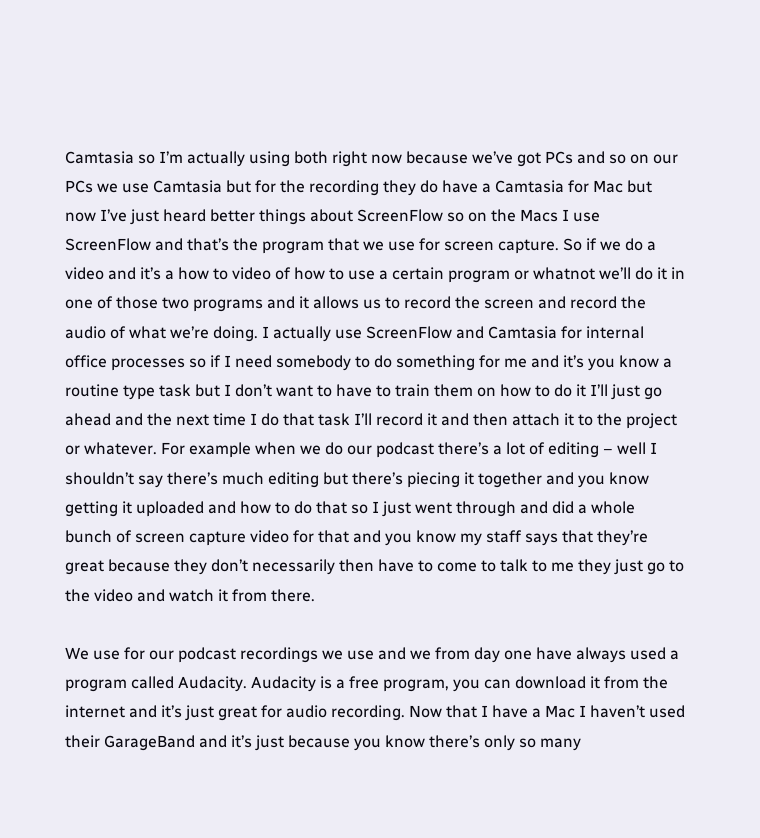Camtasia so I’m actually using both right now because we’ve got PCs and so on our PCs we use Camtasia but for the recording they do have a Camtasia for Mac but now I’ve just heard better things about ScreenFlow so on the Macs I use ScreenFlow and that’s the program that we use for screen capture. So if we do a video and it’s a how to video of how to use a certain program or whatnot we’ll do it in one of those two programs and it allows us to record the screen and record the audio of what we’re doing. I actually use ScreenFlow and Camtasia for internal office processes so if I need somebody to do something for me and it’s you know a routine type task but I don’t want to have to train them on how to do it I’ll just go ahead and the next time I do that task I’ll record it and then attach it to the project or whatever. For example when we do our podcast there’s a lot of editing – well I shouldn’t say there’s much editing but there’s piecing it together and you know getting it uploaded and how to do that so I just went through and did a whole bunch of screen capture video for that and you know my staff says that they’re great because they don’t necessarily then have to come to talk to me they just go to the video and watch it from there.

We use for our podcast recordings we use and we from day one have always used a program called Audacity. Audacity is a free program, you can download it from the internet and it’s just great for audio recording. Now that I have a Mac I haven’t used their GarageBand and it’s just because you know there’s only so many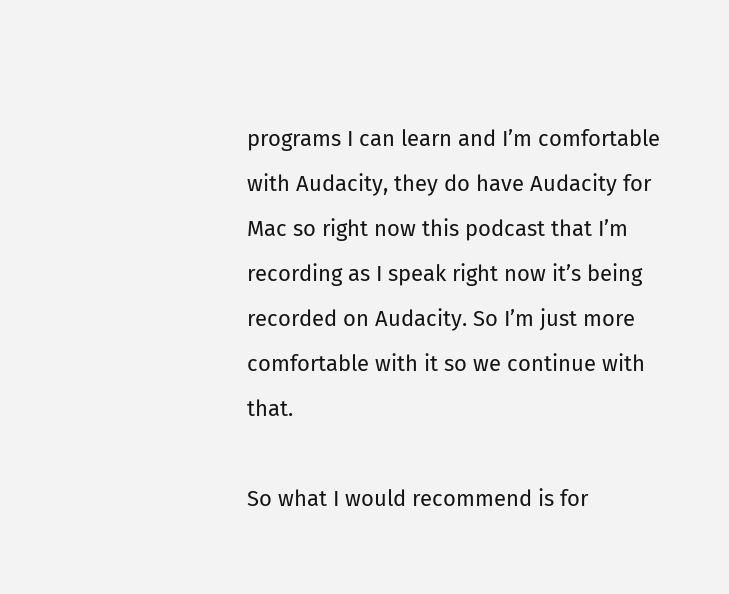programs I can learn and I’m comfortable with Audacity, they do have Audacity for Mac so right now this podcast that I’m recording as I speak right now it’s being recorded on Audacity. So I’m just more comfortable with it so we continue with that.

So what I would recommend is for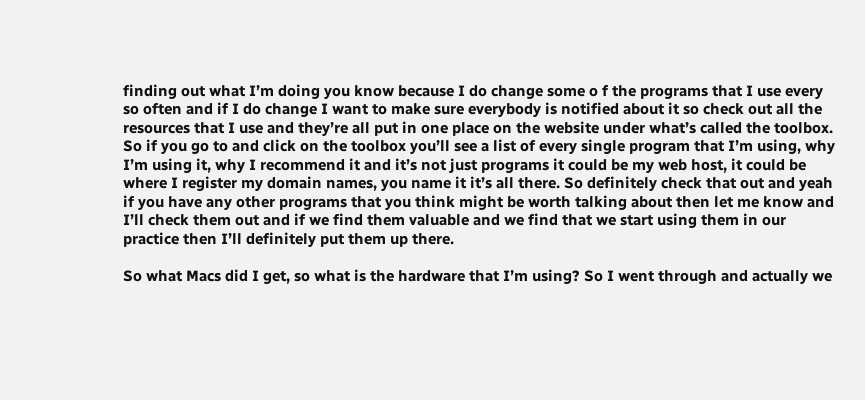finding out what I’m doing you know because I do change some o f the programs that I use every so often and if I do change I want to make sure everybody is notified about it so check out all the resources that I use and they’re all put in one place on the website under what’s called the toolbox. So if you go to and click on the toolbox you’ll see a list of every single program that I’m using, why I’m using it, why I recommend it and it’s not just programs it could be my web host, it could be where I register my domain names, you name it it’s all there. So definitely check that out and yeah if you have any other programs that you think might be worth talking about then let me know and I’ll check them out and if we find them valuable and we find that we start using them in our practice then I’ll definitely put them up there.

So what Macs did I get, so what is the hardware that I’m using? So I went through and actually we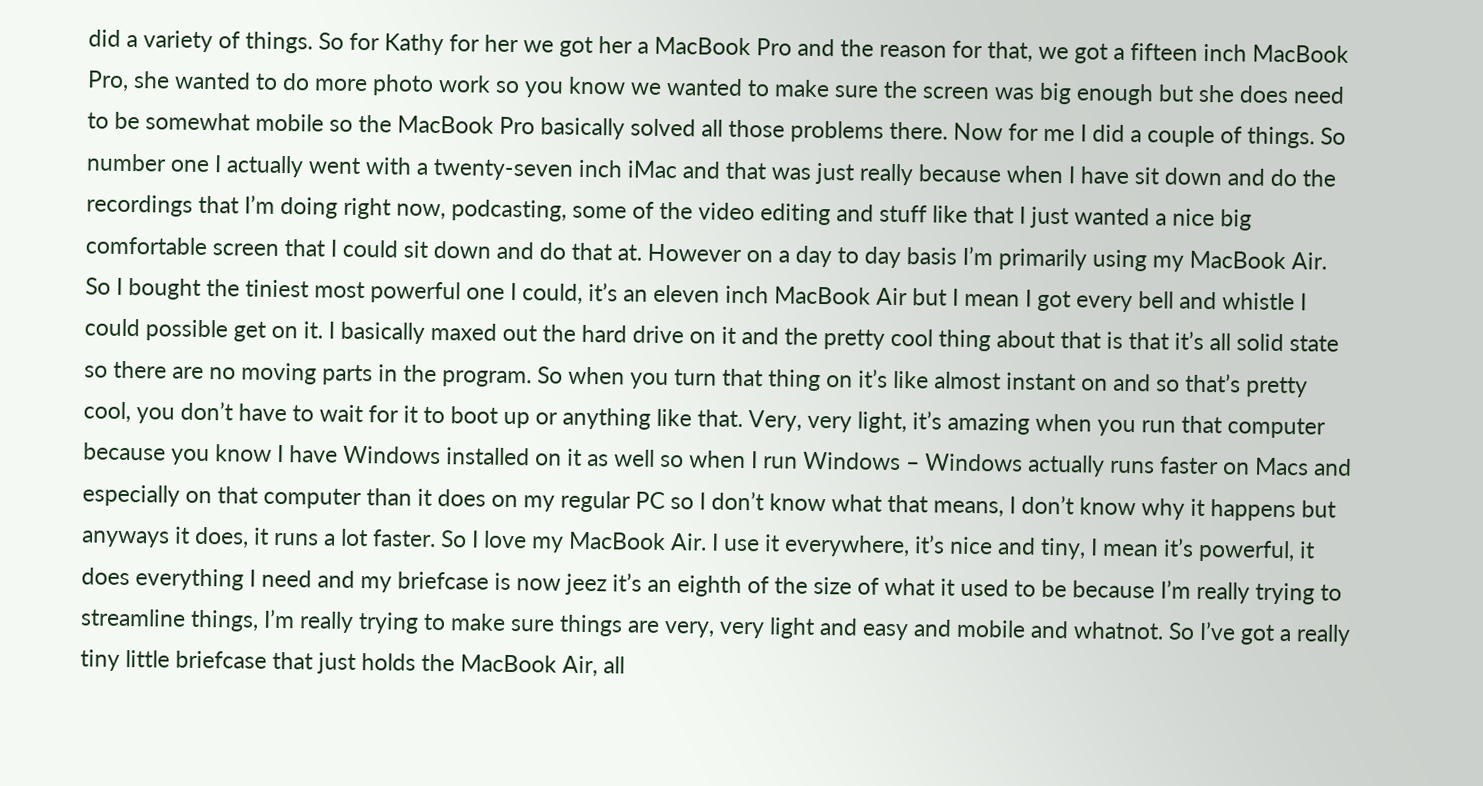did a variety of things. So for Kathy for her we got her a MacBook Pro and the reason for that, we got a fifteen inch MacBook Pro, she wanted to do more photo work so you know we wanted to make sure the screen was big enough but she does need to be somewhat mobile so the MacBook Pro basically solved all those problems there. Now for me I did a couple of things. So number one I actually went with a twenty-seven inch iMac and that was just really because when I have sit down and do the recordings that I’m doing right now, podcasting, some of the video editing and stuff like that I just wanted a nice big comfortable screen that I could sit down and do that at. However on a day to day basis I’m primarily using my MacBook Air. So I bought the tiniest most powerful one I could, it’s an eleven inch MacBook Air but I mean I got every bell and whistle I could possible get on it. I basically maxed out the hard drive on it and the pretty cool thing about that is that it’s all solid state so there are no moving parts in the program. So when you turn that thing on it’s like almost instant on and so that’s pretty cool, you don’t have to wait for it to boot up or anything like that. Very, very light, it’s amazing when you run that computer because you know I have Windows installed on it as well so when I run Windows – Windows actually runs faster on Macs and especially on that computer than it does on my regular PC so I don’t know what that means, I don’t know why it happens but anyways it does, it runs a lot faster. So I love my MacBook Air. I use it everywhere, it’s nice and tiny, I mean it’s powerful, it does everything I need and my briefcase is now jeez it’s an eighth of the size of what it used to be because I’m really trying to streamline things, I’m really trying to make sure things are very, very light and easy and mobile and whatnot. So I’ve got a really tiny little briefcase that just holds the MacBook Air, all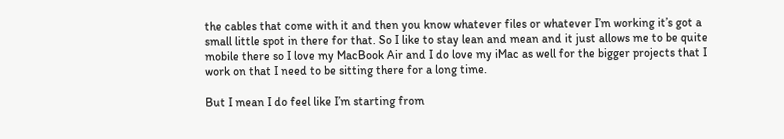the cables that come with it and then you know whatever files or whatever I’m working it’s got a small little spot in there for that. So I like to stay lean and mean and it just allows me to be quite mobile there so I love my MacBook Air and I do love my iMac as well for the bigger projects that I work on that I need to be sitting there for a long time.

But I mean I do feel like I’m starting from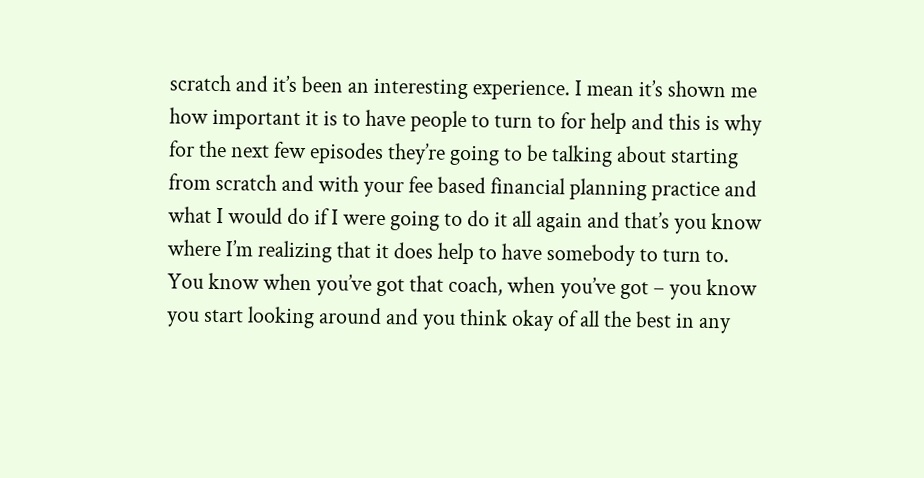scratch and it’s been an interesting experience. I mean it’s shown me how important it is to have people to turn to for help and this is why for the next few episodes they’re going to be talking about starting from scratch and with your fee based financial planning practice and what I would do if I were going to do it all again and that’s you know where I’m realizing that it does help to have somebody to turn to. You know when you’ve got that coach, when you’ve got – you know you start looking around and you think okay of all the best in any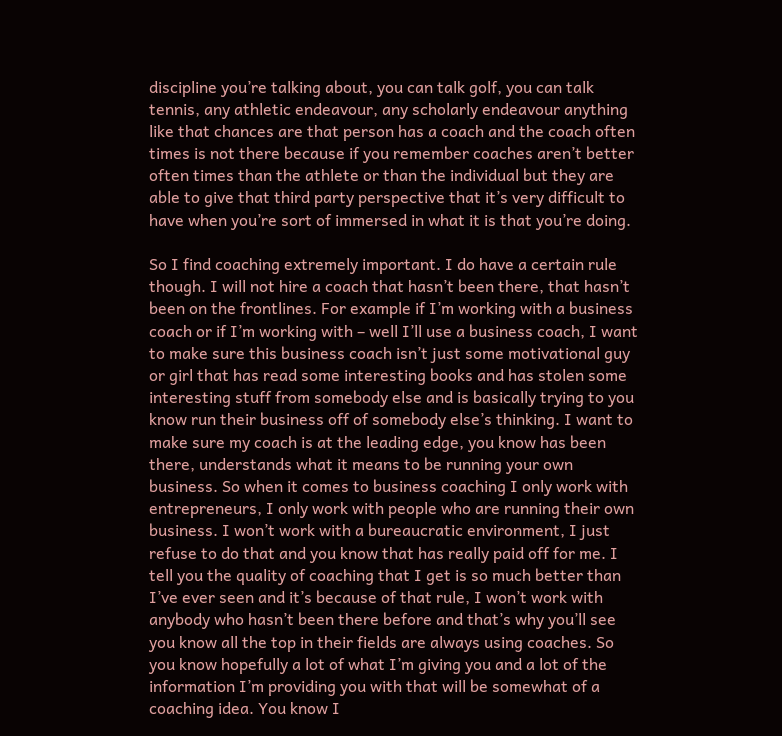discipline you’re talking about, you can talk golf, you can talk tennis, any athletic endeavour, any scholarly endeavour anything like that chances are that person has a coach and the coach often times is not there because if you remember coaches aren’t better often times than the athlete or than the individual but they are able to give that third party perspective that it’s very difficult to have when you’re sort of immersed in what it is that you’re doing.

So I find coaching extremely important. I do have a certain rule though. I will not hire a coach that hasn’t been there, that hasn’t been on the frontlines. For example if I’m working with a business coach or if I’m working with – well I’ll use a business coach, I want to make sure this business coach isn’t just some motivational guy or girl that has read some interesting books and has stolen some interesting stuff from somebody else and is basically trying to you know run their business off of somebody else’s thinking. I want to make sure my coach is at the leading edge, you know has been there, understands what it means to be running your own business. So when it comes to business coaching I only work with entrepreneurs, I only work with people who are running their own business. I won’t work with a bureaucratic environment, I just refuse to do that and you know that has really paid off for me. I tell you the quality of coaching that I get is so much better than I’ve ever seen and it’s because of that rule, I won’t work with anybody who hasn’t been there before and that’s why you’ll see you know all the top in their fields are always using coaches. So you know hopefully a lot of what I’m giving you and a lot of the information I’m providing you with that will be somewhat of a coaching idea. You know I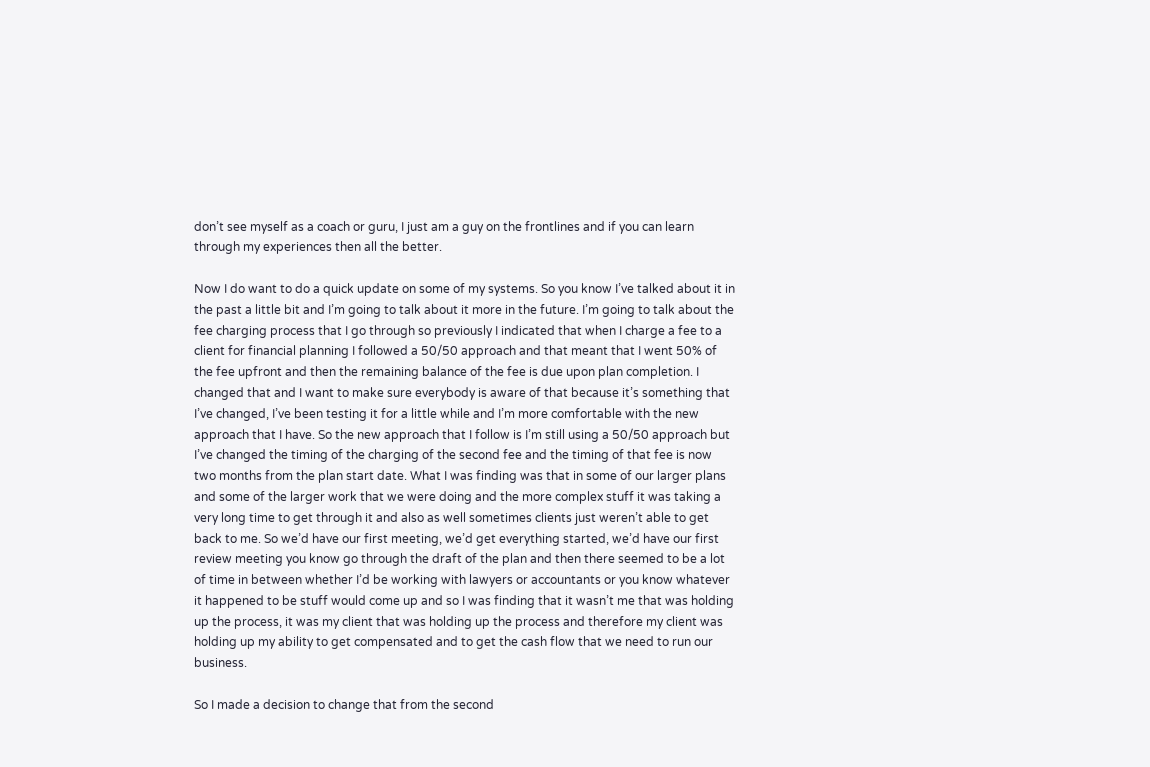don’t see myself as a coach or guru, I just am a guy on the frontlines and if you can learn through my experiences then all the better.

Now I do want to do a quick update on some of my systems. So you know I’ve talked about it in the past a little bit and I’m going to talk about it more in the future. I’m going to talk about the fee charging process that I go through so previously I indicated that when I charge a fee to a client for financial planning I followed a 50/50 approach and that meant that I went 50% of the fee upfront and then the remaining balance of the fee is due upon plan completion. I changed that and I want to make sure everybody is aware of that because it’s something that I’ve changed, I’ve been testing it for a little while and I’m more comfortable with the new approach that I have. So the new approach that I follow is I’m still using a 50/50 approach but I’ve changed the timing of the charging of the second fee and the timing of that fee is now two months from the plan start date. What I was finding was that in some of our larger plans and some of the larger work that we were doing and the more complex stuff it was taking a very long time to get through it and also as well sometimes clients just weren’t able to get back to me. So we’d have our first meeting, we’d get everything started, we’d have our first review meeting you know go through the draft of the plan and then there seemed to be a lot of time in between whether I’d be working with lawyers or accountants or you know whatever it happened to be stuff would come up and so I was finding that it wasn’t me that was holding up the process, it was my client that was holding up the process and therefore my client was holding up my ability to get compensated and to get the cash flow that we need to run our business.

So I made a decision to change that from the second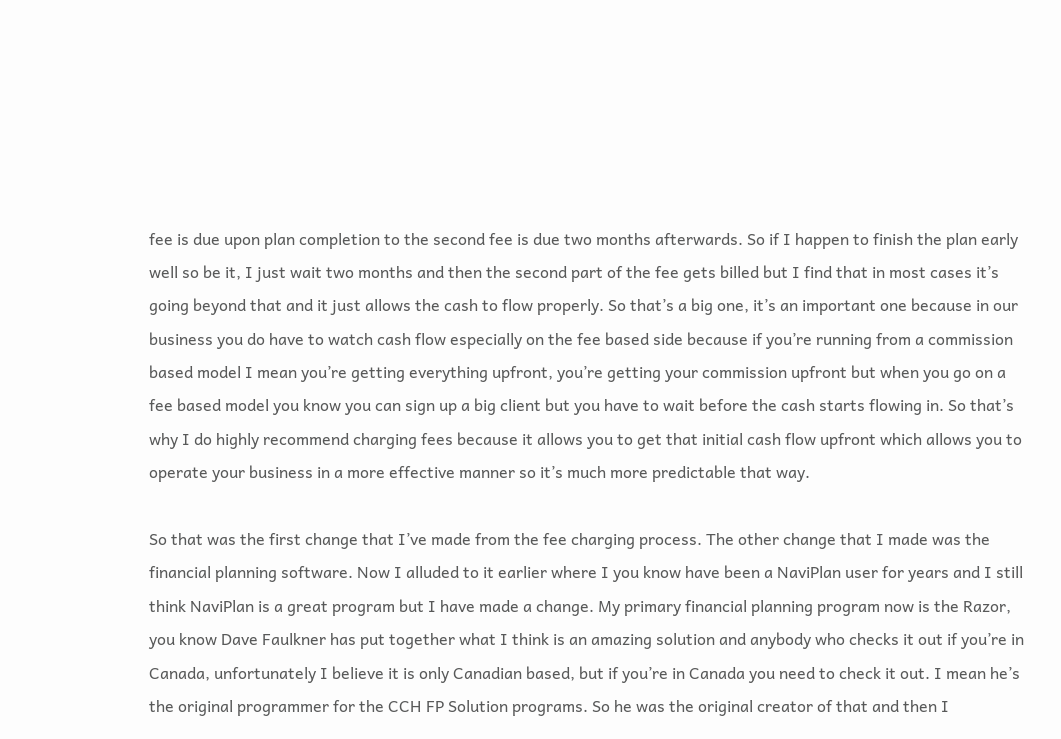fee is due upon plan completion to the second fee is due two months afterwards. So if I happen to finish the plan early well so be it, I just wait two months and then the second part of the fee gets billed but I find that in most cases it’s going beyond that and it just allows the cash to flow properly. So that’s a big one, it’s an important one because in our business you do have to watch cash flow especially on the fee based side because if you’re running from a commission based model I mean you’re getting everything upfront, you’re getting your commission upfront but when you go on a fee based model you know you can sign up a big client but you have to wait before the cash starts flowing in. So that’s why I do highly recommend charging fees because it allows you to get that initial cash flow upfront which allows you to operate your business in a more effective manner so it’s much more predictable that way.

So that was the first change that I’ve made from the fee charging process. The other change that I made was the financial planning software. Now I alluded to it earlier where I you know have been a NaviPlan user for years and I still think NaviPlan is a great program but I have made a change. My primary financial planning program now is the Razor, you know Dave Faulkner has put together what I think is an amazing solution and anybody who checks it out if you’re in Canada, unfortunately I believe it is only Canadian based, but if you’re in Canada you need to check it out. I mean he’s the original programmer for the CCH FP Solution programs. So he was the original creator of that and then I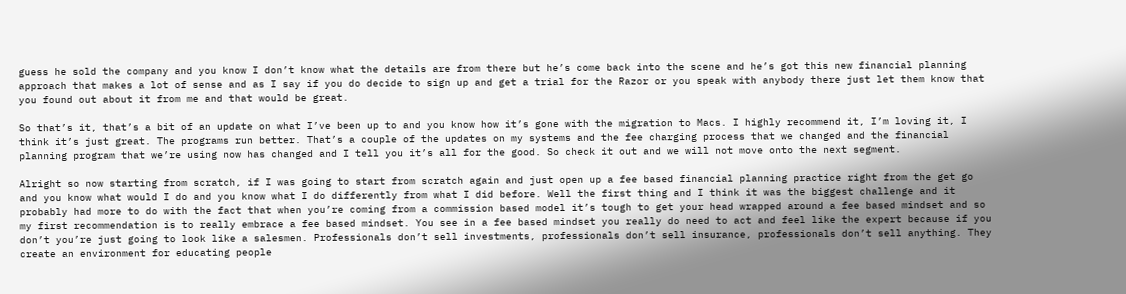guess he sold the company and you know I don’t know what the details are from there but he’s come back into the scene and he’s got this new financial planning approach that makes a lot of sense and as I say if you do decide to sign up and get a trial for the Razor or you speak with anybody there just let them know that you found out about it from me and that would be great.

So that’s it, that’s a bit of an update on what I’ve been up to and you know how it’s gone with the migration to Macs. I highly recommend it, I’m loving it, I think it’s just great. The programs run better. That’s a couple of the updates on my systems and the fee charging process that we changed and the financial planning program that we’re using now has changed and I tell you it’s all for the good. So check it out and we will not move onto the next segment.

Alright so now starting from scratch, if I was going to start from scratch again and just open up a fee based financial planning practice right from the get go and you know what would I do and you know what I do differently from what I did before. Well the first thing and I think it was the biggest challenge and it probably had more to do with the fact that when you’re coming from a commission based model it’s tough to get your head wrapped around a fee based mindset and so my first recommendation is to really embrace a fee based mindset. You see in a fee based mindset you really do need to act and feel like the expert because if you don’t you’re just going to look like a salesmen. Professionals don’t sell investments, professionals don’t sell insurance, professionals don’t sell anything. They create an environment for educating people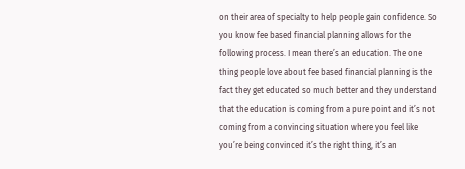on their area of specialty to help people gain confidence. So you know fee based financial planning allows for the following process. I mean there’s an education. The one thing people love about fee based financial planning is the fact they get educated so much better and they understand that the education is coming from a pure point and it’s not coming from a convincing situation where you feel like you’re being convinced it’s the right thing, it’s an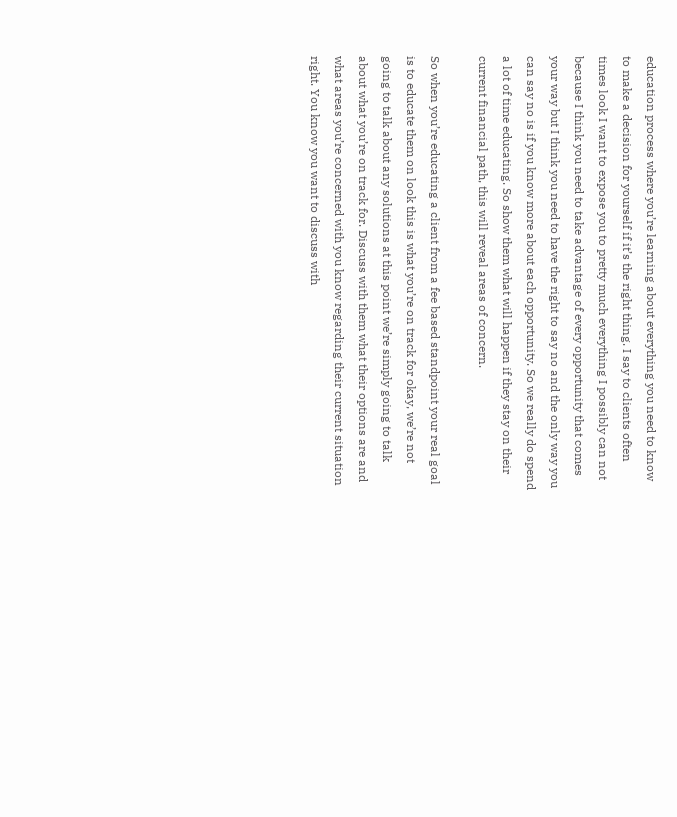education process where you’re learning about everything you need to know to make a decision for yourself if it’s the right thing. I say to clients often times look I want to expose you to pretty much everything I possibly can not because I think you need to take advantage of every opportunity that comes your way but I think you need to have the right to say no and the only way you can say no is if you know more about each opportunity. So we really do spend a lot of time educating. So show them what will happen if they stay on their current financial path, this will reveal areas of concern.

So when you’re educating a client from a fee based standpoint your real goal is to educate them on look this is what you’re on track for okay, we’re not going to talk about any solutions at this point we’re simply going to talk about what you’re on track for. Discuss with them what their options are and what areas you’re concerned with you know regarding their current situation right. You know you want to discuss with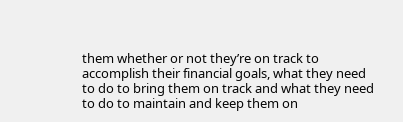them whether or not they’re on track to accomplish their financial goals, what they need to do to bring them on track and what they need to do to maintain and keep them on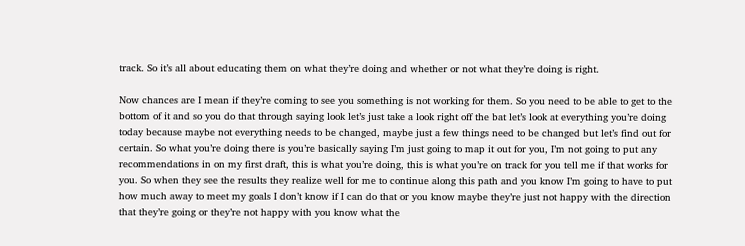track. So it’s all about educating them on what they’re doing and whether or not what they’re doing is right.

Now chances are I mean if they’re coming to see you something is not working for them. So you need to be able to get to the bottom of it and so you do that through saying look let’s just take a look right off the bat let’s look at everything you’re doing today because maybe not everything needs to be changed, maybe just a few things need to be changed but let’s find out for certain. So what you’re doing there is you’re basically saying I’m just going to map it out for you, I’m not going to put any recommendations in on my first draft, this is what you’re doing, this is what you’re on track for you tell me if that works for you. So when they see the results they realize well for me to continue along this path and you know I’m going to have to put how much away to meet my goals I don’t know if I can do that or you know maybe they’re just not happy with the direction that they’re going or they’re not happy with you know what the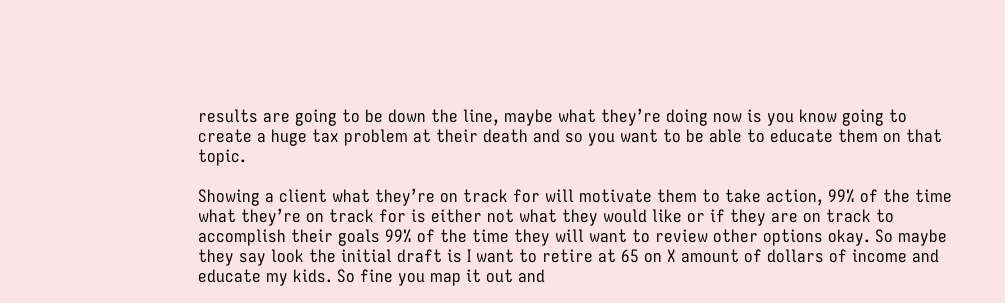results are going to be down the line, maybe what they’re doing now is you know going to create a huge tax problem at their death and so you want to be able to educate them on that topic.

Showing a client what they’re on track for will motivate them to take action, 99% of the time what they’re on track for is either not what they would like or if they are on track to accomplish their goals 99% of the time they will want to review other options okay. So maybe they say look the initial draft is I want to retire at 65 on X amount of dollars of income and educate my kids. So fine you map it out and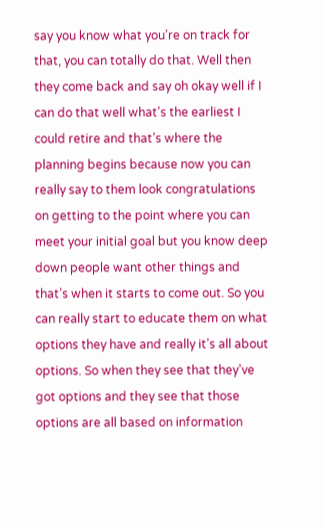say you know what you’re on track for that, you can totally do that. Well then they come back and say oh okay well if I can do that well what’s the earliest I could retire and that’s where the planning begins because now you can really say to them look congratulations on getting to the point where you can meet your initial goal but you know deep down people want other things and that’s when it starts to come out. So you can really start to educate them on what options they have and really it’s all about options. So when they see that they’ve got options and they see that those options are all based on information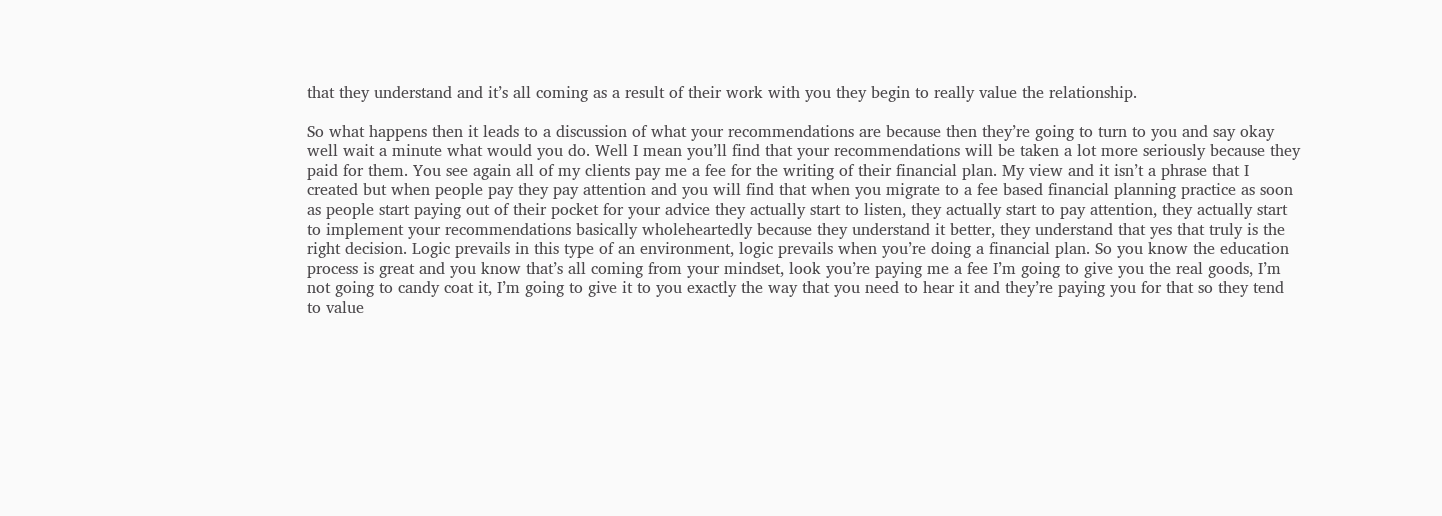that they understand and it’s all coming as a result of their work with you they begin to really value the relationship.

So what happens then it leads to a discussion of what your recommendations are because then they’re going to turn to you and say okay well wait a minute what would you do. Well I mean you’ll find that your recommendations will be taken a lot more seriously because they paid for them. You see again all of my clients pay me a fee for the writing of their financial plan. My view and it isn’t a phrase that I created but when people pay they pay attention and you will find that when you migrate to a fee based financial planning practice as soon as people start paying out of their pocket for your advice they actually start to listen, they actually start to pay attention, they actually start to implement your recommendations basically wholeheartedly because they understand it better, they understand that yes that truly is the right decision. Logic prevails in this type of an environment, logic prevails when you’re doing a financial plan. So you know the education process is great and you know that’s all coming from your mindset, look you’re paying me a fee I’m going to give you the real goods, I’m not going to candy coat it, I’m going to give it to you exactly the way that you need to hear it and they’re paying you for that so they tend to value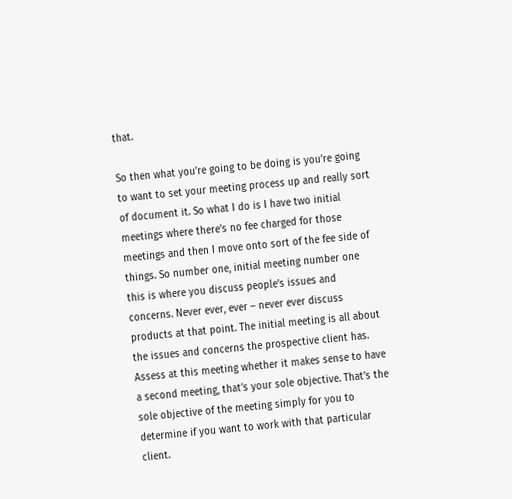that.

So then what you’re going to be doing is you’re going to want to set your meeting process up and really sort of document it. So what I do is I have two initial meetings where there’s no fee charged for those meetings and then I move onto sort of the fee side of things. So number one, initial meeting number one this is where you discuss people’s issues and concerns. Never ever, ever – never ever discuss products at that point. The initial meeting is all about the issues and concerns the prospective client has. Assess at this meeting whether it makes sense to have a second meeting, that’s your sole objective. That’s the sole objective of the meeting simply for you to determine if you want to work with that particular client.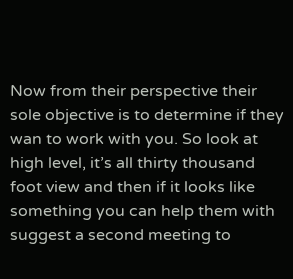Now from their perspective their sole objective is to determine if they wan to work with you. So look at high level, it’s all thirty thousand foot view and then if it looks like something you can help them with suggest a second meeting to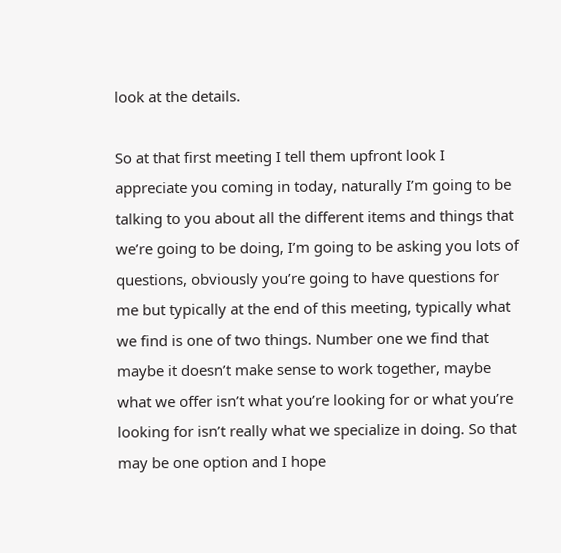look at the details.

So at that first meeting I tell them upfront look I appreciate you coming in today, naturally I’m going to be talking to you about all the different items and things that we’re going to be doing, I’m going to be asking you lots of questions, obviously you’re going to have questions for me but typically at the end of this meeting, typically what we find is one of two things. Number one we find that maybe it doesn’t make sense to work together, maybe what we offer isn’t what you’re looking for or what you’re looking for isn’t really what we specialize in doing. So that may be one option and I hope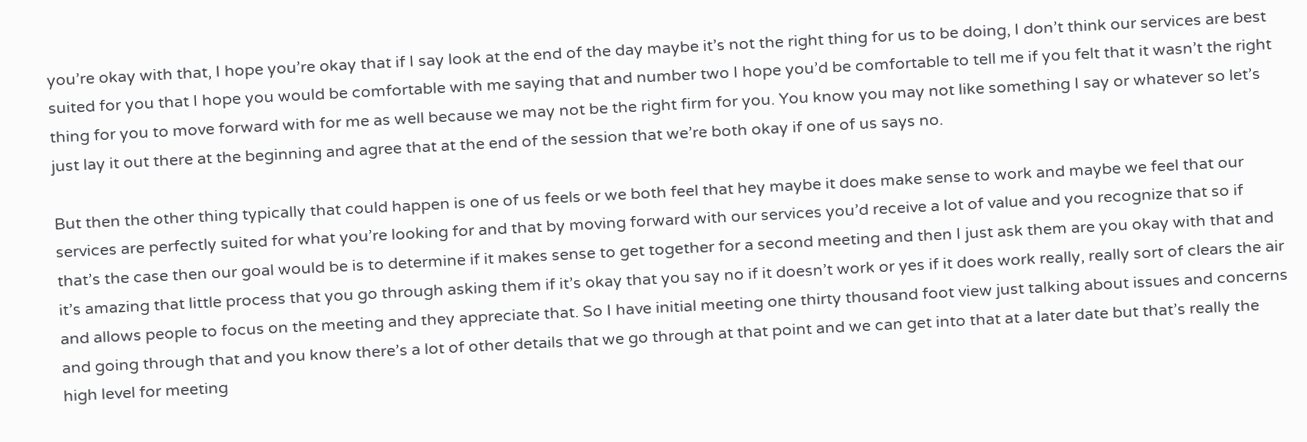you’re okay with that, I hope you’re okay that if I say look at the end of the day maybe it’s not the right thing for us to be doing, I don’t think our services are best suited for you that I hope you would be comfortable with me saying that and number two I hope you’d be comfortable to tell me if you felt that it wasn’t the right thing for you to move forward with for me as well because we may not be the right firm for you. You know you may not like something I say or whatever so let’s just lay it out there at the beginning and agree that at the end of the session that we’re both okay if one of us says no.

But then the other thing typically that could happen is one of us feels or we both feel that hey maybe it does make sense to work and maybe we feel that our services are perfectly suited for what you’re looking for and that by moving forward with our services you’d receive a lot of value and you recognize that so if that’s the case then our goal would be is to determine if it makes sense to get together for a second meeting and then I just ask them are you okay with that and it’s amazing that little process that you go through asking them if it’s okay that you say no if it doesn’t work or yes if it does work really, really sort of clears the air and allows people to focus on the meeting and they appreciate that. So I have initial meeting one thirty thousand foot view just talking about issues and concerns and going through that and you know there’s a lot of other details that we go through at that point and we can get into that at a later date but that’s really the high level for meeting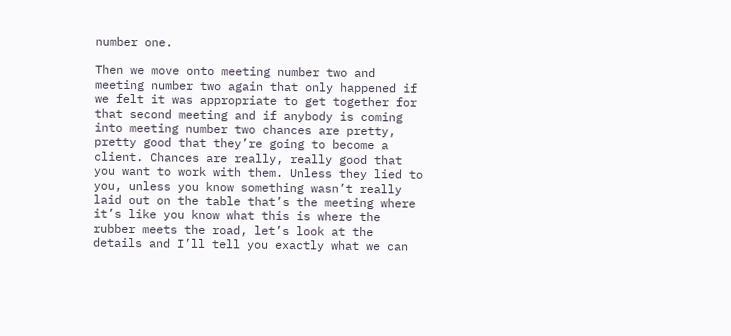number one.

Then we move onto meeting number two and meeting number two again that only happened if we felt it was appropriate to get together for that second meeting and if anybody is coming into meeting number two chances are pretty, pretty good that they’re going to become a client. Chances are really, really good that you want to work with them. Unless they lied to you, unless you know something wasn’t really laid out on the table that’s the meeting where it’s like you know what this is where the rubber meets the road, let’s look at the details and I’ll tell you exactly what we can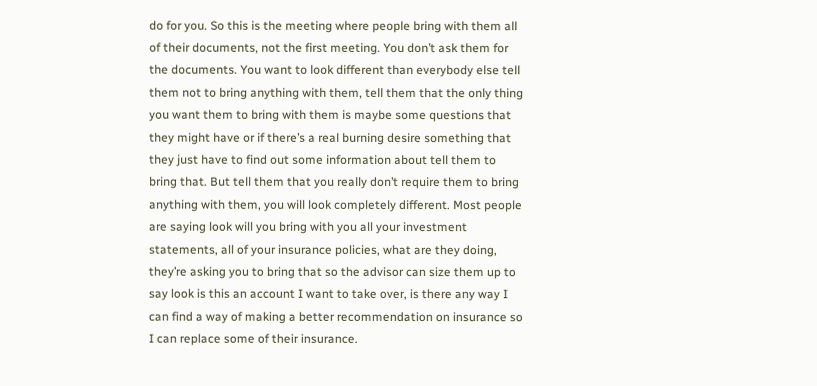do for you. So this is the meeting where people bring with them all of their documents, not the first meeting. You don’t ask them for the documents. You want to look different than everybody else tell them not to bring anything with them, tell them that the only thing you want them to bring with them is maybe some questions that they might have or if there’s a real burning desire something that they just have to find out some information about tell them to bring that. But tell them that you really don’t require them to bring anything with them, you will look completely different. Most people are saying look will you bring with you all your investment statements, all of your insurance policies, what are they doing, they’re asking you to bring that so the advisor can size them up to say look is this an account I want to take over, is there any way I can find a way of making a better recommendation on insurance so I can replace some of their insurance.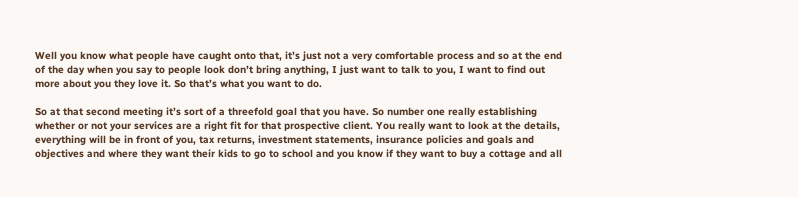Well you know what people have caught onto that, it’s just not a very comfortable process and so at the end of the day when you say to people look don’t bring anything, I just want to talk to you, I want to find out more about you they love it. So that’s what you want to do.

So at that second meeting it’s sort of a threefold goal that you have. So number one really establishing whether or not your services are a right fit for that prospective client. You really want to look at the details, everything will be in front of you, tax returns, investment statements, insurance policies and goals and objectives and where they want their kids to go to school and you know if they want to buy a cottage and all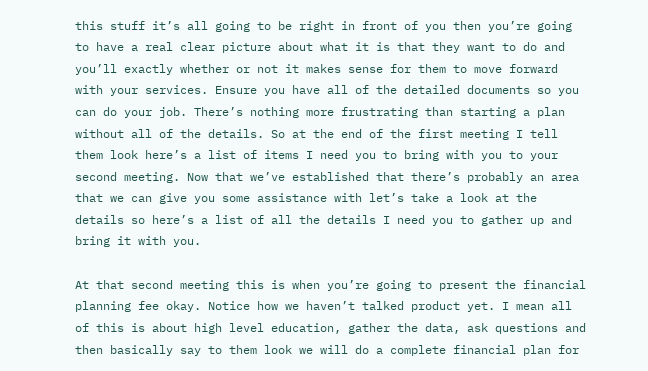this stuff it’s all going to be right in front of you then you’re going to have a real clear picture about what it is that they want to do and you’ll exactly whether or not it makes sense for them to move forward with your services. Ensure you have all of the detailed documents so you can do your job. There’s nothing more frustrating than starting a plan without all of the details. So at the end of the first meeting I tell them look here’s a list of items I need you to bring with you to your second meeting. Now that we’ve established that there’s probably an area that we can give you some assistance with let’s take a look at the details so here’s a list of all the details I need you to gather up and bring it with you.

At that second meeting this is when you’re going to present the financial planning fee okay. Notice how we haven’t talked product yet. I mean all of this is about high level education, gather the data, ask questions and then basically say to them look we will do a complete financial plan for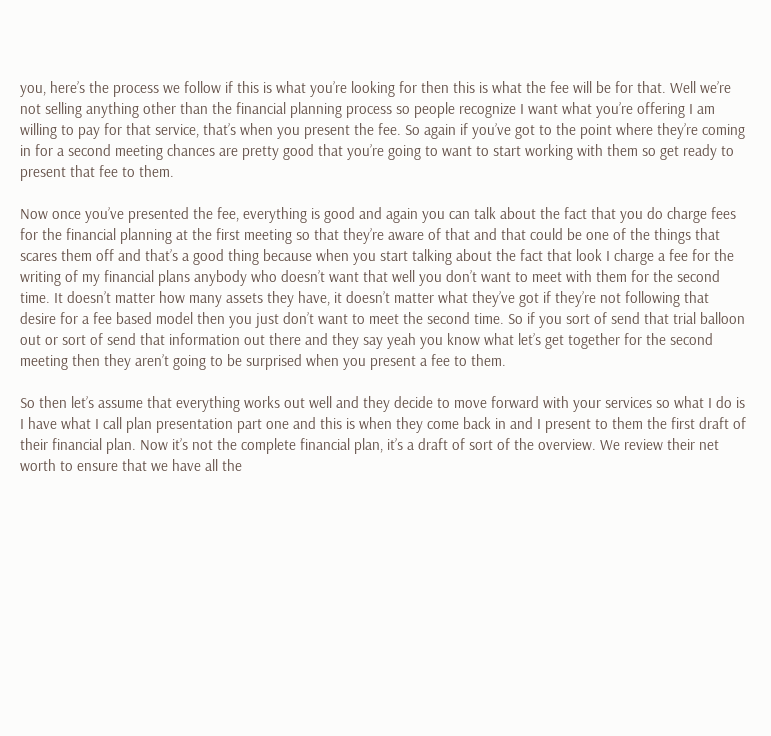you, here’s the process we follow if this is what you’re looking for then this is what the fee will be for that. Well we’re not selling anything other than the financial planning process so people recognize I want what you’re offering I am willing to pay for that service, that’s when you present the fee. So again if you’ve got to the point where they’re coming in for a second meeting chances are pretty good that you’re going to want to start working with them so get ready to present that fee to them.

Now once you’ve presented the fee, everything is good and again you can talk about the fact that you do charge fees for the financial planning at the first meeting so that they’re aware of that and that could be one of the things that scares them off and that’s a good thing because when you start talking about the fact that look I charge a fee for the writing of my financial plans anybody who doesn’t want that well you don’t want to meet with them for the second time. It doesn’t matter how many assets they have, it doesn’t matter what they’ve got if they’re not following that desire for a fee based model then you just don’t want to meet the second time. So if you sort of send that trial balloon out or sort of send that information out there and they say yeah you know what let’s get together for the second meeting then they aren’t going to be surprised when you present a fee to them.

So then let’s assume that everything works out well and they decide to move forward with your services so what I do is I have what I call plan presentation part one and this is when they come back in and I present to them the first draft of their financial plan. Now it’s not the complete financial plan, it’s a draft of sort of the overview. We review their net worth to ensure that we have all the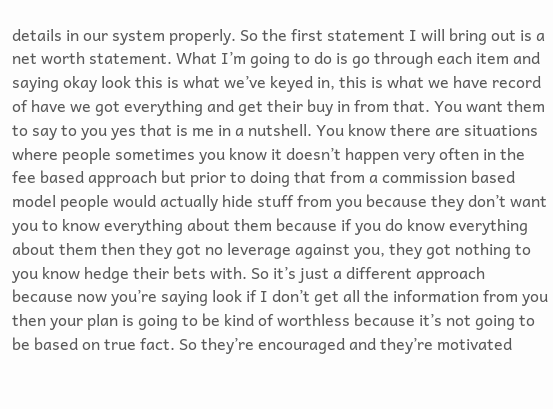details in our system properly. So the first statement I will bring out is a net worth statement. What I’m going to do is go through each item and saying okay look this is what we’ve keyed in, this is what we have record of have we got everything and get their buy in from that. You want them to say to you yes that is me in a nutshell. You know there are situations where people sometimes you know it doesn’t happen very often in the fee based approach but prior to doing that from a commission based model people would actually hide stuff from you because they don’t want you to know everything about them because if you do know everything about them then they got no leverage against you, they got nothing to you know hedge their bets with. So it’s just a different approach because now you’re saying look if I don’t get all the information from you then your plan is going to be kind of worthless because it’s not going to be based on true fact. So they’re encouraged and they’re motivated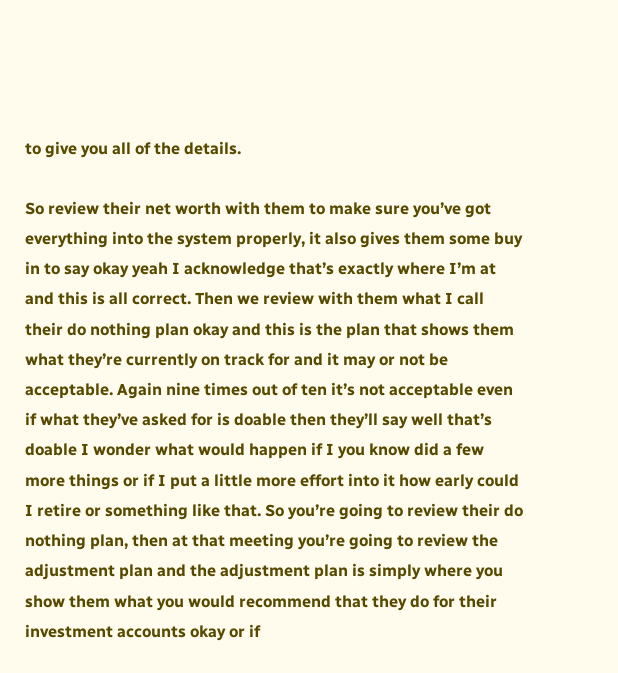to give you all of the details.

So review their net worth with them to make sure you’ve got everything into the system properly, it also gives them some buy in to say okay yeah I acknowledge that’s exactly where I’m at and this is all correct. Then we review with them what I call their do nothing plan okay and this is the plan that shows them what they’re currently on track for and it may or not be acceptable. Again nine times out of ten it’s not acceptable even if what they’ve asked for is doable then they’ll say well that’s doable I wonder what would happen if I you know did a few more things or if I put a little more effort into it how early could I retire or something like that. So you’re going to review their do nothing plan, then at that meeting you’re going to review the adjustment plan and the adjustment plan is simply where you show them what you would recommend that they do for their investment accounts okay or if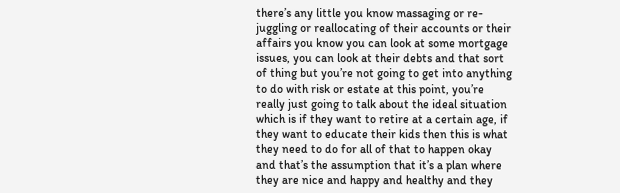there’s any little you know massaging or re-juggling or reallocating of their accounts or their affairs you know you can look at some mortgage issues, you can look at their debts and that sort of thing but you’re not going to get into anything to do with risk or estate at this point, you’re really just going to talk about the ideal situation which is if they want to retire at a certain age, if they want to educate their kids then this is what they need to do for all of that to happen okay and that’s the assumption that it’s a plan where they are nice and happy and healthy and they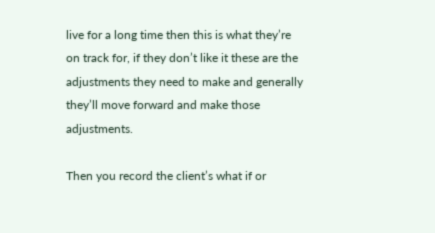live for a long time then this is what they’re on track for, if they don’t like it these are the adjustments they need to make and generally they’ll move forward and make those adjustments.

Then you record the client’s what if or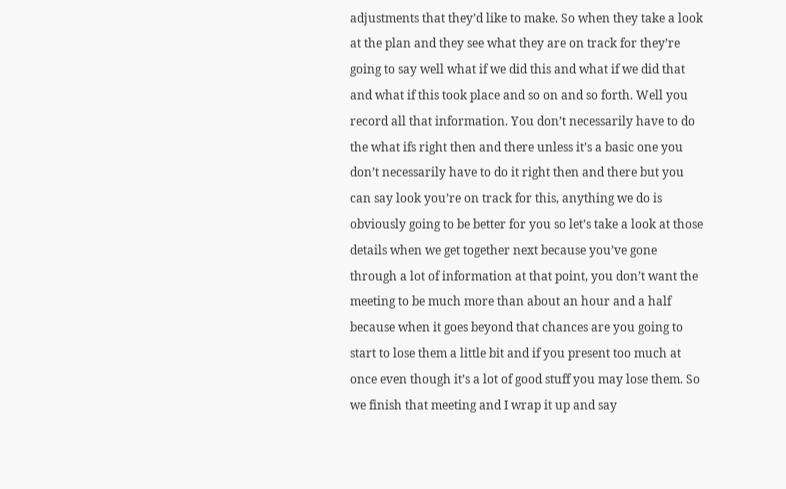adjustments that they’d like to make. So when they take a look at the plan and they see what they are on track for they’re going to say well what if we did this and what if we did that and what if this took place and so on and so forth. Well you record all that information. You don’t necessarily have to do the what ifs right then and there unless it’s a basic one you don’t necessarily have to do it right then and there but you can say look you’re on track for this, anything we do is obviously going to be better for you so let’s take a look at those details when we get together next because you’ve gone through a lot of information at that point, you don’t want the meeting to be much more than about an hour and a half because when it goes beyond that chances are you going to start to lose them a little bit and if you present too much at once even though it’s a lot of good stuff you may lose them. So we finish that meeting and I wrap it up and say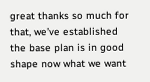great thanks so much for that, we’ve established the base plan is in good shape now what we want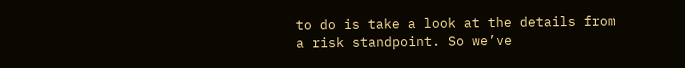to do is take a look at the details from a risk standpoint. So we’ve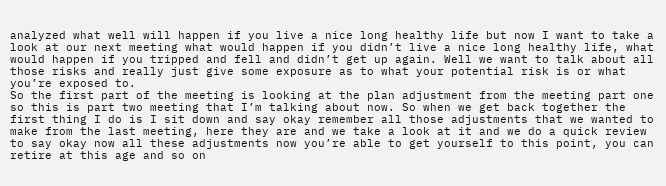analyzed what well will happen if you live a nice long healthy life but now I want to take a look at our next meeting what would happen if you didn’t live a nice long healthy life, what would happen if you tripped and fell and didn’t get up again. Well we want to talk about all those risks and really just give some exposure as to what your potential risk is or what you’re exposed to.
So the first part of the meeting is looking at the plan adjustment from the meeting part one so this is part two meeting that I’m talking about now. So when we get back together the first thing I do is I sit down and say okay remember all those adjustments that we wanted to make from the last meeting, here they are and we take a look at it and we do a quick review to say okay now all these adjustments now you’re able to get yourself to this point, you can retire at this age and so on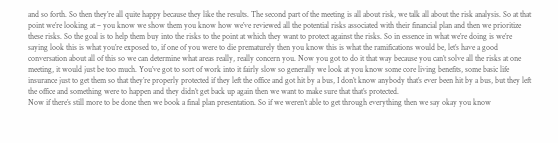and so forth. So then they’re all quite happy because they like the results. The second part of the meeting is all about risk, we talk all about the risk analysis. So at that point we’re looking at – you know we show them you know how we’ve reviewed all the potential risks associated with their financial plan and then we prioritize these risks. So the goal is to help them buy into the risks to the point at which they want to protect against the risks. So in essence in what we’re doing is we’re saying look this is what you’re exposed to, if one of you were to die prematurely then you know this is what the ramifications would be, let’s have a good conversation about all of this so we can determine what areas really, really concern you. Now you got to do it that way because you can’t solve all the risks at one meeting, it would just be too much. You’ve got to sort of work into it fairly slow so generally we look at you know some core living benefits, some basic life insurance just to get them so that they’re properly protected if they left the office and got hit by a bus, I don’t know anybody that’s ever been hit by a bus, but they left the office and something were to happen and they didn’t get back up again then we want to make sure that that’s protected.
Now if there’s still more to be done then we book a final plan presentation. So if we weren’t able to get through everything then we say okay you know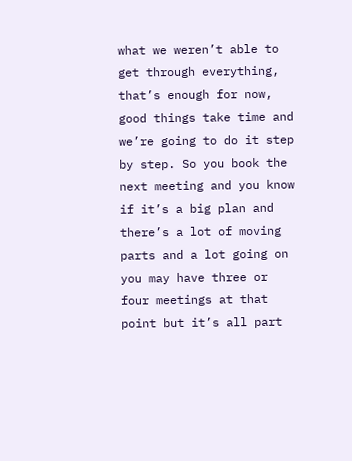what we weren’t able to get through everything, that’s enough for now, good things take time and we’re going to do it step by step. So you book the next meeting and you know if it’s a big plan and there’s a lot of moving parts and a lot going on you may have three or four meetings at that point but it’s all part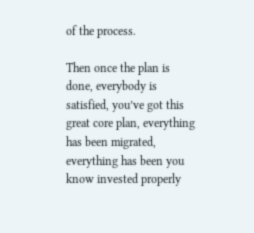of the process.

Then once the plan is done, everybody is satisfied, you’ve got this great core plan, everything has been migrated, everything has been you know invested properly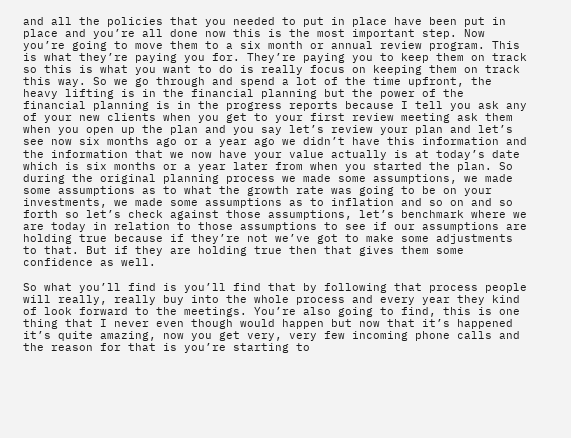and all the policies that you needed to put in place have been put in place and you’re all done now this is the most important step. Now you’re going to move them to a six month or annual review program. This is what they’re paying you for. They’re paying you to keep them on track so this is what you want to do is really focus on keeping them on track this way. So we go through and spend a lot of the time upfront, the heavy lifting is in the financial planning but the power of the financial planning is in the progress reports because I tell you ask any of your new clients when you get to your first review meeting ask them when you open up the plan and you say let’s review your plan and let’s see now six months ago or a year ago we didn’t have this information and the information that we now have your value actually is at today’s date which is six months or a year later from when you started the plan. So during the original planning process we made some assumptions, we made some assumptions as to what the growth rate was going to be on your investments, we made some assumptions as to inflation and so on and so forth so let’s check against those assumptions, let’s benchmark where we are today in relation to those assumptions to see if our assumptions are holding true because if they’re not we’ve got to make some adjustments to that. But if they are holding true then that gives them some confidence as well.

So what you’ll find is you’ll find that by following that process people will really, really buy into the whole process and every year they kind of look forward to the meetings. You’re also going to find, this is one thing that I never even though would happen but now that it’s happened it’s quite amazing, now you get very, very few incoming phone calls and the reason for that is you’re starting to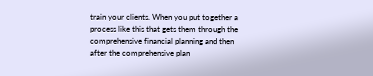train your clients. When you put together a process like this that gets them through the comprehensive financial planning and then after the comprehensive plan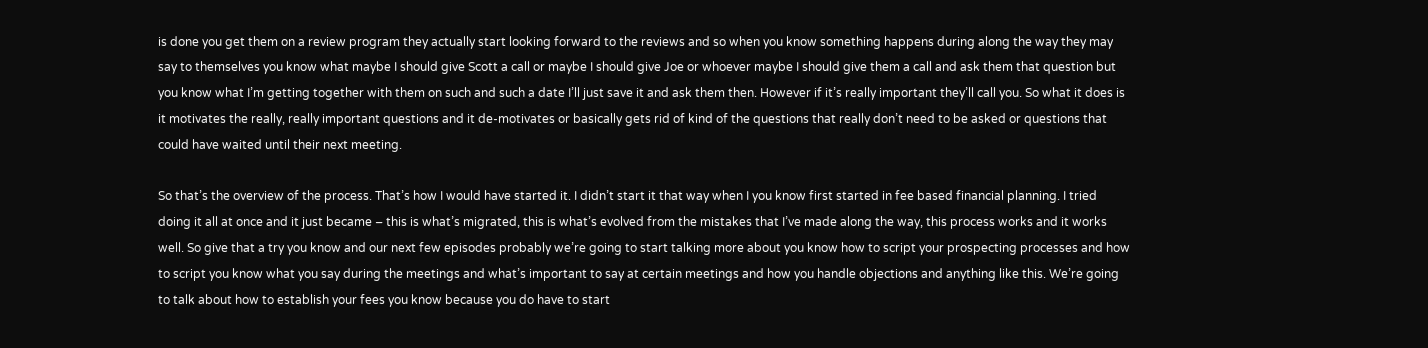is done you get them on a review program they actually start looking forward to the reviews and so when you know something happens during along the way they may say to themselves you know what maybe I should give Scott a call or maybe I should give Joe or whoever maybe I should give them a call and ask them that question but you know what I’m getting together with them on such and such a date I’ll just save it and ask them then. However if it’s really important they’ll call you. So what it does is it motivates the really, really important questions and it de-motivates or basically gets rid of kind of the questions that really don’t need to be asked or questions that could have waited until their next meeting.

So that’s the overview of the process. That’s how I would have started it. I didn’t start it that way when I you know first started in fee based financial planning. I tried doing it all at once and it just became – this is what’s migrated, this is what’s evolved from the mistakes that I’ve made along the way, this process works and it works well. So give that a try you know and our next few episodes probably we’re going to start talking more about you know how to script your prospecting processes and how to script you know what you say during the meetings and what’s important to say at certain meetings and how you handle objections and anything like this. We’re going to talk about how to establish your fees you know because you do have to start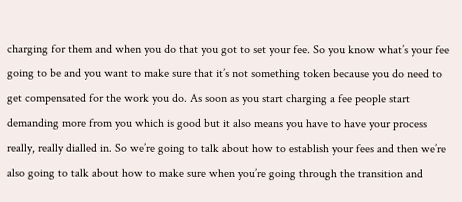charging for them and when you do that you got to set your fee. So you know what’s your fee going to be and you want to make sure that it’s not something token because you do need to get compensated for the work you do. As soon as you start charging a fee people start demanding more from you which is good but it also means you have to have your process really, really dialled in. So we’re going to talk about how to establish your fees and then we’re also going to talk about how to make sure when you’re going through the transition and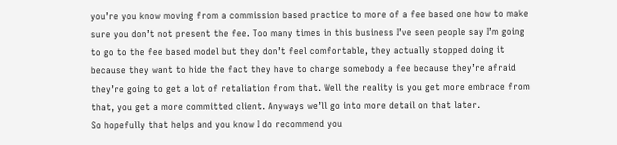you’re you know moving from a commission based practice to more of a fee based one how to make sure you don’t not present the fee. Too many times in this business I’ve seen people say I’m going to go to the fee based model but they don’t feel comfortable, they actually stopped doing it because they want to hide the fact they have to charge somebody a fee because they’re afraid they’re going to get a lot of retaliation from that. Well the reality is you get more embrace from that, you get a more committed client. Anyways we’ll go into more detail on that later.
So hopefully that helps and you know I do recommend you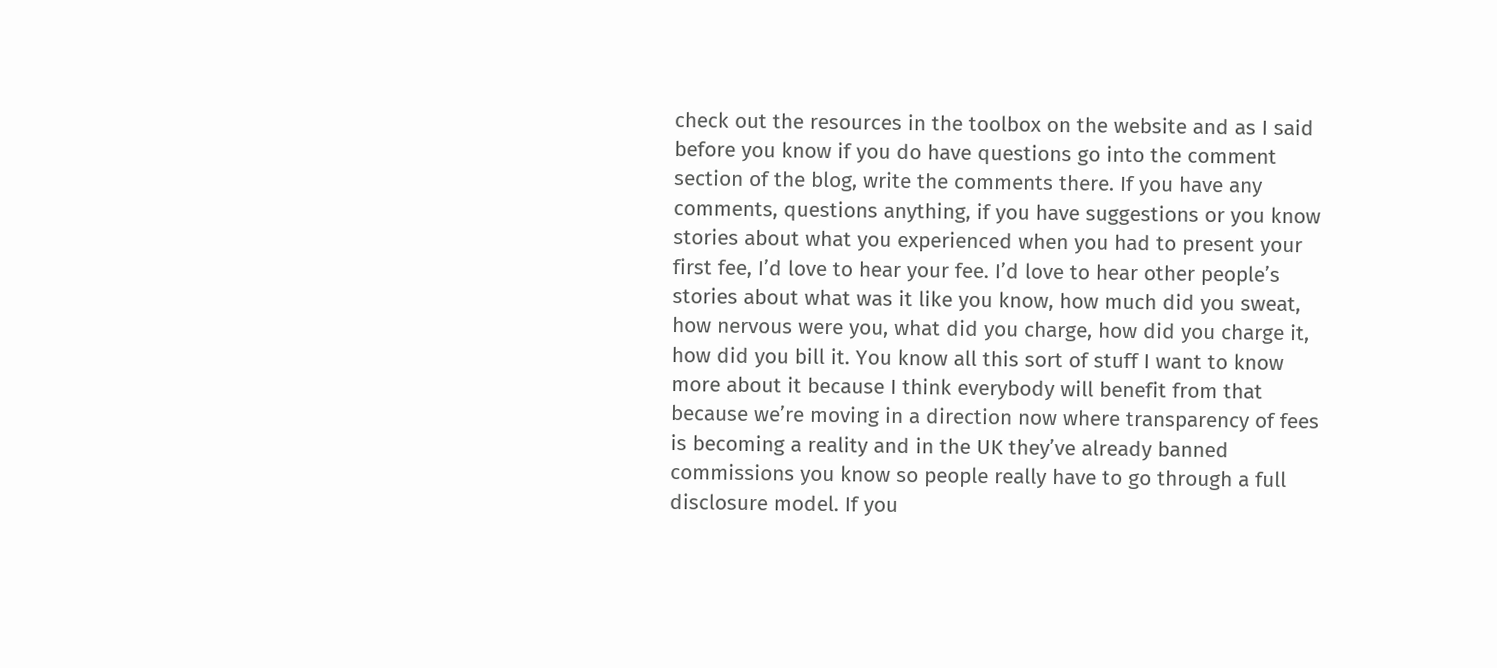check out the resources in the toolbox on the website and as I said before you know if you do have questions go into the comment section of the blog, write the comments there. If you have any comments, questions anything, if you have suggestions or you know stories about what you experienced when you had to present your first fee, I’d love to hear your fee. I’d love to hear other people’s stories about what was it like you know, how much did you sweat, how nervous were you, what did you charge, how did you charge it, how did you bill it. You know all this sort of stuff I want to know more about it because I think everybody will benefit from that because we’re moving in a direction now where transparency of fees is becoming a reality and in the UK they’ve already banned commissions you know so people really have to go through a full disclosure model. If you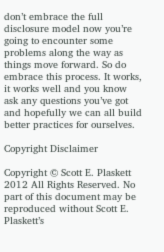don’t embrace the full disclosure model now you’re going to encounter some problems along the way as things move forward. So do embrace this process. It works, it works well and you know ask any questions you’ve got and hopefully we can all build better practices for ourselves.

Copyright Disclaimer

Copyright © Scott E. Plaskett 2012 All Rights Reserved. No part of this document may be reproduced without Scott E. Plaskett’s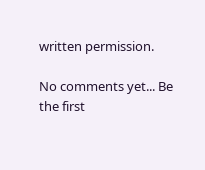written permission.

No comments yet... Be the first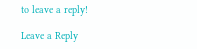to leave a reply!

Leave a Reply